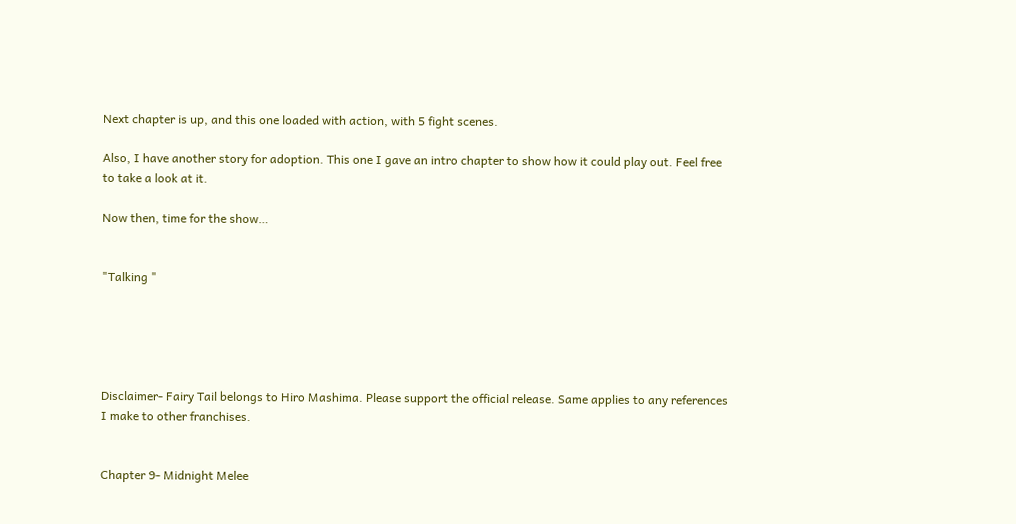Next chapter is up, and this one loaded with action, with 5 fight scenes.

Also, I have another story for adoption. This one I gave an intro chapter to show how it could play out. Feel free to take a look at it.

Now then, time for the show…


"Talking "





Disclaimer- Fairy Tail belongs to Hiro Mashima. Please support the official release. Same applies to any references I make to other franchises.


Chapter 9- Midnight Melee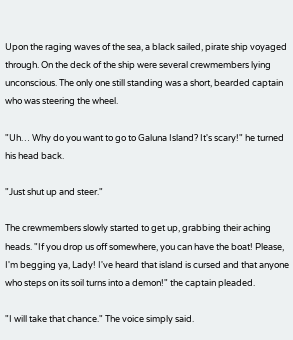Upon the raging waves of the sea, a black sailed, pirate ship voyaged through. On the deck of the ship were several crewmembers lying unconscious. The only one still standing was a short, bearded captain who was steering the wheel.

"Uh… Why do you want to go to Galuna Island? It's scary!" he turned his head back.

"Just shut up and steer."

The crewmembers slowly started to get up, grabbing their aching heads. "If you drop us off somewhere, you can have the boat! Please, I'm begging ya, Lady! I've heard that island is cursed and that anyone who steps on its soil turns into a demon!" the captain pleaded.

"I will take that chance." The voice simply said.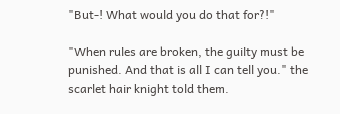"But-! What would you do that for?!"

"When rules are broken, the guilty must be punished. And that is all I can tell you." the scarlet hair knight told them.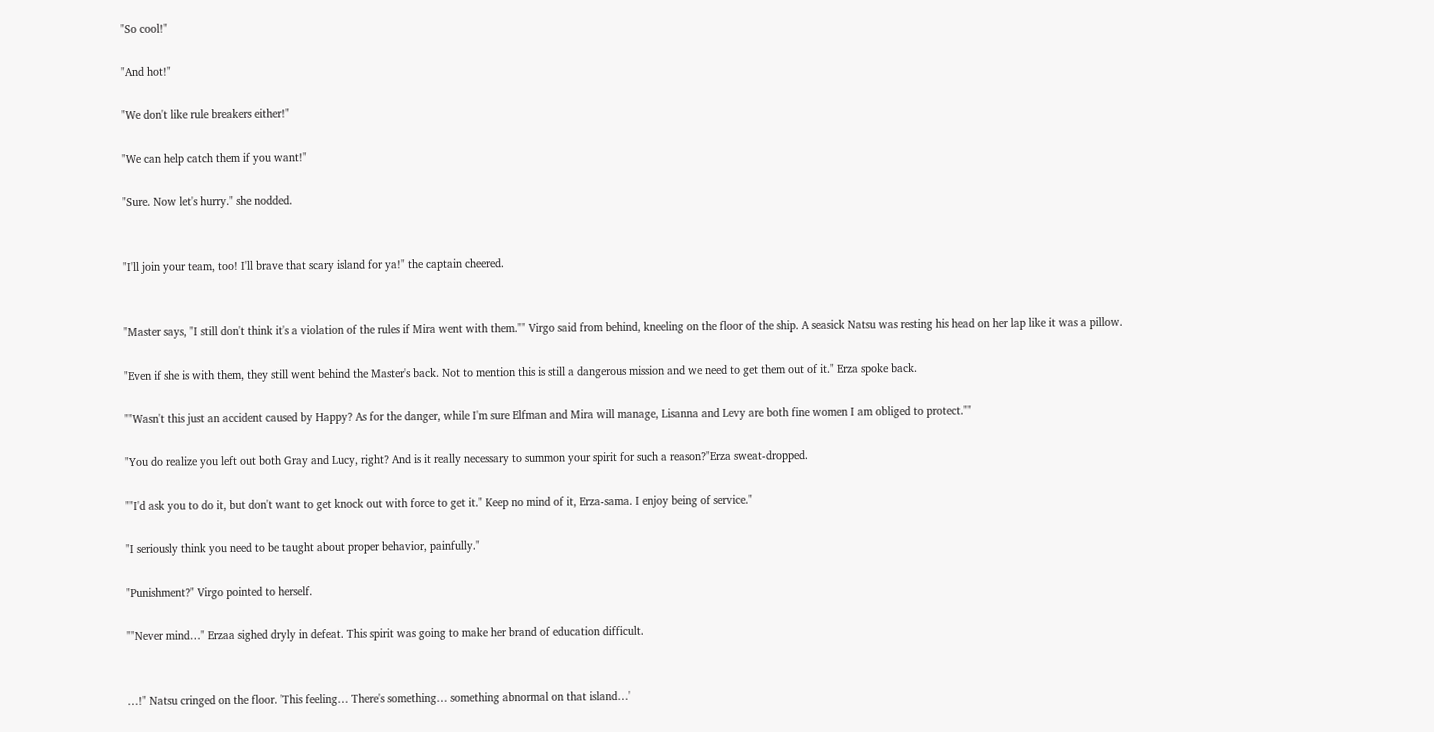"So cool!"

"And hot!"

"We don't like rule breakers either!"

"We can help catch them if you want!"

"Sure. Now let's hurry." she nodded.


"I'll join your team, too! I'll brave that scary island for ya!" the captain cheered.


"Master says, "I still don't think it's a violation of the rules if Mira went with them."" Virgo said from behind, kneeling on the floor of the ship. A seasick Natsu was resting his head on her lap like it was a pillow.

"Even if she is with them, they still went behind the Master's back. Not to mention this is still a dangerous mission and we need to get them out of it." Erza spoke back.

""Wasn't this just an accident caused by Happy? As for the danger, while I'm sure Elfman and Mira will manage, Lisanna and Levy are both fine women I am obliged to protect.""

"You do realize you left out both Gray and Lucy, right? And is it really necessary to summon your spirit for such a reason?"Erza sweat-dropped.

""I'd ask you to do it, but don't want to get knock out with force to get it." Keep no mind of it, Erza-sama. I enjoy being of service."

"I seriously think you need to be taught about proper behavior, painfully."

"Punishment?" Virgo pointed to herself.

""Never mind…" Erzaa sighed dryly in defeat. This spirit was going to make her brand of education difficult.


…!" Natsu cringed on the floor. 'This feeling… There's something… something abnormal on that island…'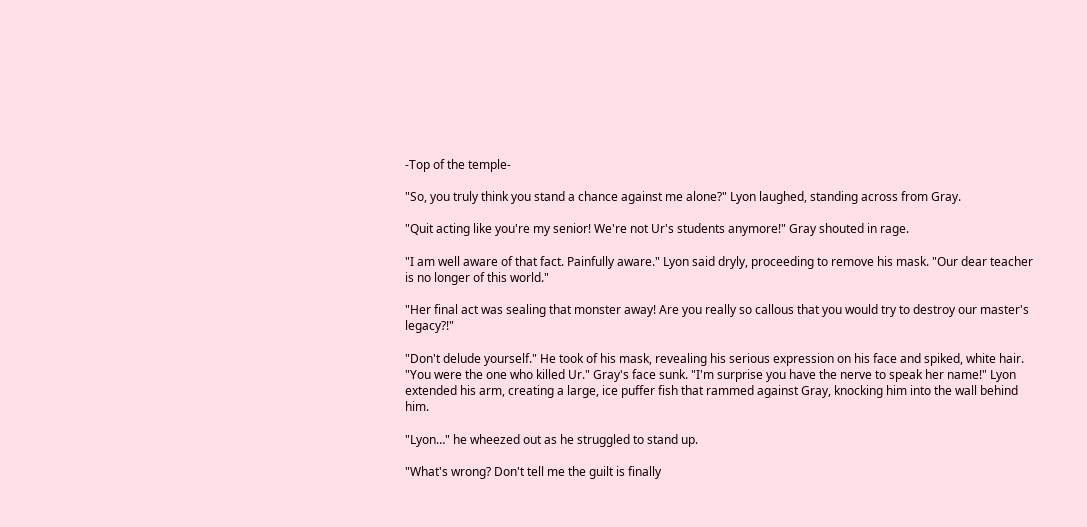-Top of the temple-

"So, you truly think you stand a chance against me alone?" Lyon laughed, standing across from Gray.

"Quit acting like you're my senior! We're not Ur's students anymore!" Gray shouted in rage.

"I am well aware of that fact. Painfully aware." Lyon said dryly, proceeding to remove his mask. "Our dear teacher is no longer of this world."

"Her final act was sealing that monster away! Are you really so callous that you would try to destroy our master's legacy?!"

"Don't delude yourself." He took of his mask, revealing his serious expression on his face and spiked, white hair. "You were the one who killed Ur." Gray's face sunk. "I'm surprise you have the nerve to speak her name!" Lyon extended his arm, creating a large, ice puffer fish that rammed against Gray, knocking him into the wall behind him.

"Lyon…" he wheezed out as he struggled to stand up.

"What's wrong? Don't tell me the guilt is finally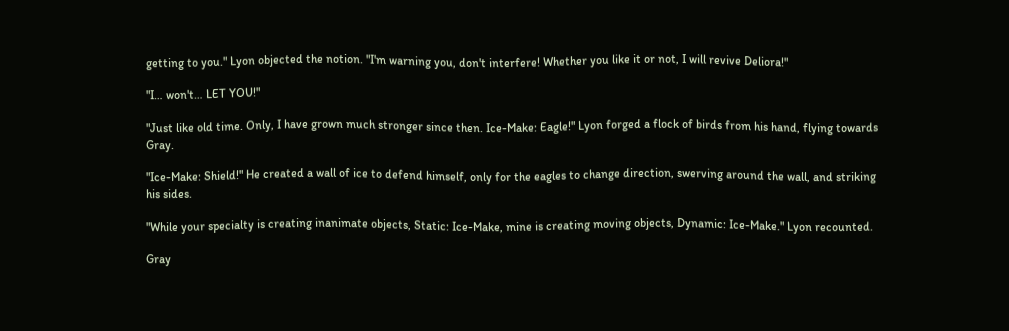getting to you." Lyon objected the notion. "I'm warning you, don't interfere! Whether you like it or not, I will revive Deliora!"

"I… won't… LET YOU!"

"Just like old time. Only, I have grown much stronger since then. Ice-Make: Eagle!" Lyon forged a flock of birds from his hand, flying towards Gray.

"Ice-Make: Shield!" He created a wall of ice to defend himself, only for the eagles to change direction, swerving around the wall, and striking his sides.

"While your specialty is creating inanimate objects, Static: Ice-Make, mine is creating moving objects, Dynamic: Ice-Make." Lyon recounted.

Gray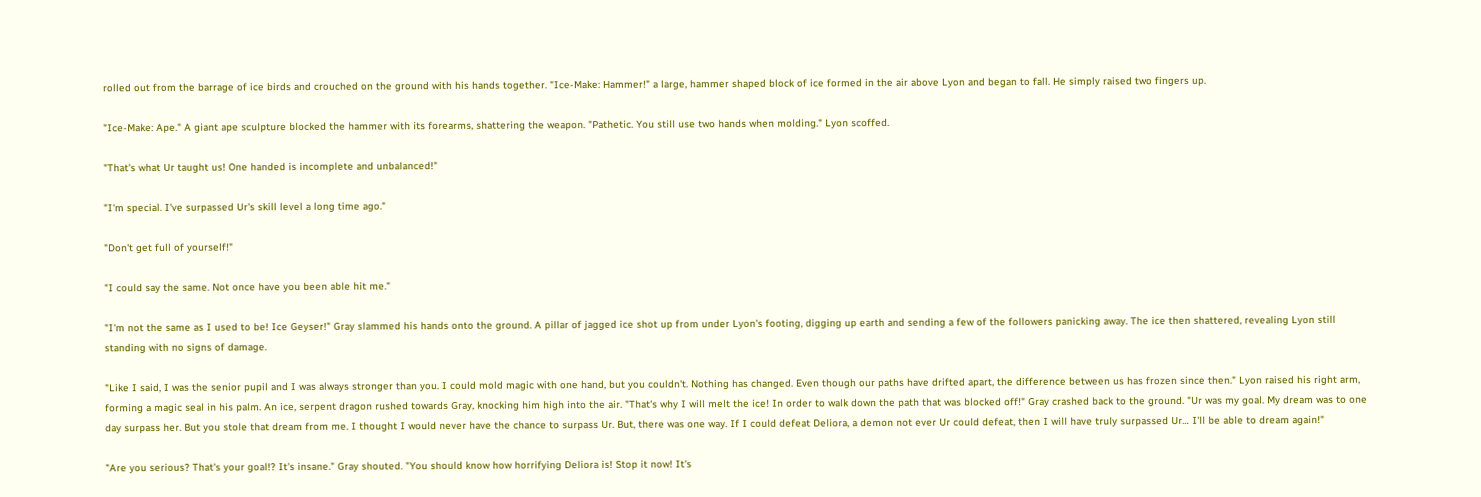rolled out from the barrage of ice birds and crouched on the ground with his hands together. "Ice-Make: Hammer!" a large, hammer shaped block of ice formed in the air above Lyon and began to fall. He simply raised two fingers up.

"Ice-Make: Ape." A giant ape sculpture blocked the hammer with its forearms, shattering the weapon. "Pathetic. You still use two hands when molding." Lyon scoffed.

"That's what Ur taught us! One handed is incomplete and unbalanced!"

"I'm special. I've surpassed Ur's skill level a long time ago."

"Don't get full of yourself!"

"I could say the same. Not once have you been able hit me."

"I'm not the same as I used to be! Ice Geyser!" Gray slammed his hands onto the ground. A pillar of jagged ice shot up from under Lyon's footing, digging up earth and sending a few of the followers panicking away. The ice then shattered, revealing Lyon still standing with no signs of damage.

"Like I said, I was the senior pupil and I was always stronger than you. I could mold magic with one hand, but you couldn't. Nothing has changed. Even though our paths have drifted apart, the difference between us has frozen since then." Lyon raised his right arm, forming a magic seal in his palm. An ice, serpent dragon rushed towards Gray, knocking him high into the air. "That's why I will melt the ice! In order to walk down the path that was blocked off!" Gray crashed back to the ground. "Ur was my goal. My dream was to one day surpass her. But you stole that dream from me. I thought I would never have the chance to surpass Ur. But, there was one way. If I could defeat Deliora, a demon not ever Ur could defeat, then I will have truly surpassed Ur… I'll be able to dream again!"

"Are you serious? That's your goal!? It's insane." Gray shouted. "You should know how horrifying Deliora is! Stop it now! It's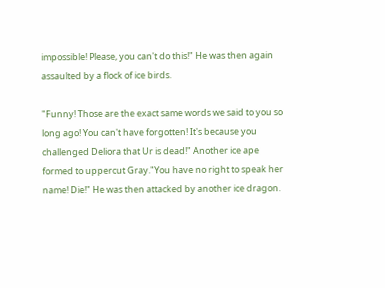impossible! Please, you can't do this!" He was then again assaulted by a flock of ice birds.

"Funny! Those are the exact same words we said to you so long ago! You can't have forgotten! It's because you challenged Deliora that Ur is dead!" Another ice ape formed to uppercut Gray."You have no right to speak her name! Die!" He was then attacked by another ice dragon.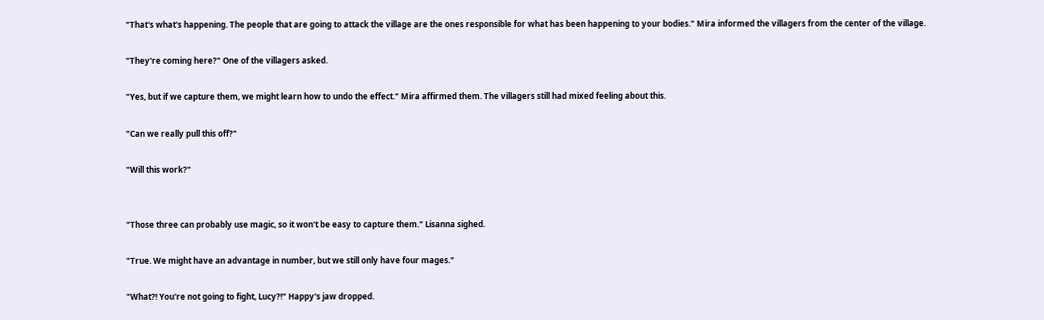"That's what's happening. The people that are going to attack the village are the ones responsible for what has been happening to your bodies." Mira informed the villagers from the center of the village.

"They're coming here?" One of the villagers asked.

"Yes, but if we capture them, we might learn how to undo the effect." Mira affirmed them. The villagers still had mixed feeling about this.

"Can we really pull this off?"

"Will this work?"


"Those three can probably use magic, so it won't be easy to capture them." Lisanna sighed.

"True. We might have an advantage in number, but we still only have four mages."

"What?! You're not going to fight, Lucy?!" Happy's jaw dropped.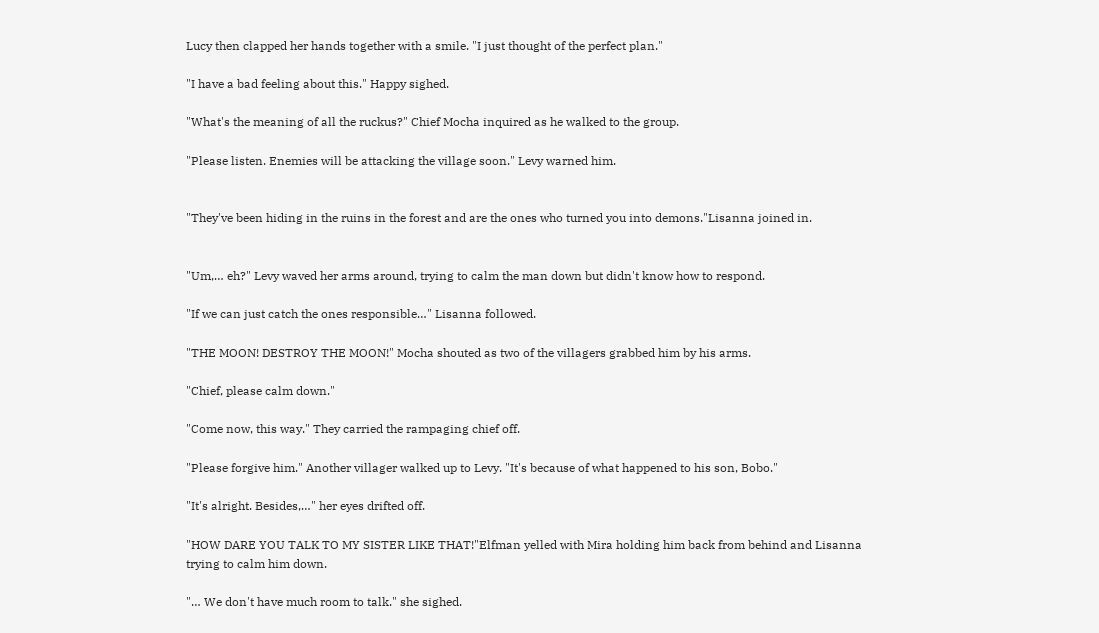Lucy then clapped her hands together with a smile. "I just thought of the perfect plan."

"I have a bad feeling about this." Happy sighed.

"What's the meaning of all the ruckus?" Chief Mocha inquired as he walked to the group.

"Please listen. Enemies will be attacking the village soon." Levy warned him.


"They've been hiding in the ruins in the forest and are the ones who turned you into demons."Lisanna joined in.


"Um,… eh?" Levy waved her arms around, trying to calm the man down but didn't know how to respond.

"If we can just catch the ones responsible…" Lisanna followed.

"THE MOON! DESTROY THE MOON!" Mocha shouted as two of the villagers grabbed him by his arms.

"Chief, please calm down."

"Come now, this way." They carried the rampaging chief off.

"Please forgive him." Another villager walked up to Levy. "It's because of what happened to his son, Bobo."

"It's alright. Besides,…" her eyes drifted off.

"HOW DARE YOU TALK TO MY SISTER LIKE THAT!"Elfman yelled with Mira holding him back from behind and Lisanna trying to calm him down.

"… We don't have much room to talk." she sighed.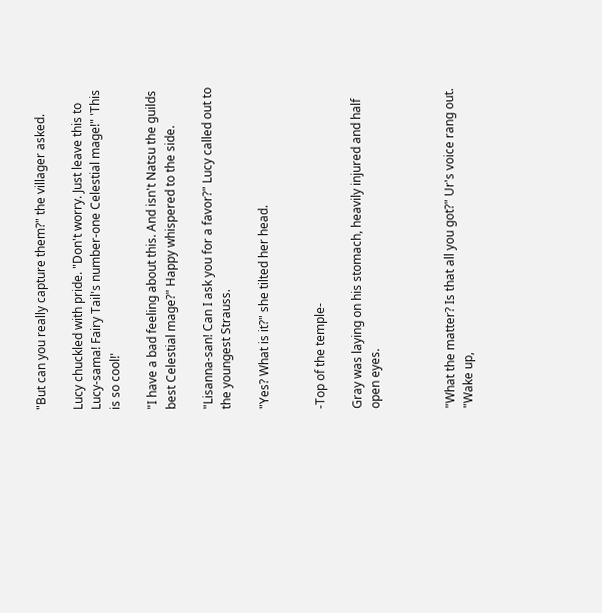"But can you really capture them?" the villager asked.

Lucy chuckled with pride. "Don't worry. Just leave this to Lucy-sama! Fairy Tail's number-one Celestial mage!" 'This is so cool!'

"I have a bad feeling about this. And isn't Natsu the guilds best Celestial mage?" Happy whispered to the side.

"Lisanna-san! Can I ask you for a favor?" Lucy called out to the youngest Strauss.

"Yes? What is it?" she tilted her head.


-Top of the temple-

Gray was laying on his stomach, heavily injured and half open eyes.



"What the matter? Is that all you got?" Ur's voice rang out. "Wake up,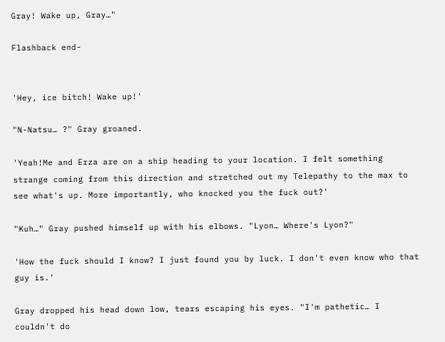Gray! Wake up, Gray…"

Flashback end-


'Hey, ice bitch! Wake up!'

"N-Natsu… ?" Gray groaned.

'Yeah!Me and Erza are on a ship heading to your location. I felt something strange coming from this direction and stretched out my Telepathy to the max to see what's up. More importantly, who knocked you the fuck out?'

"Kuh…" Gray pushed himself up with his elbows. "Lyon… Where's Lyon?"

'How the fuck should I know? I just found you by luck. I don't even know who that guy is.'

Gray dropped his head down low, tears escaping his eyes. "I'm pathetic… I couldn't do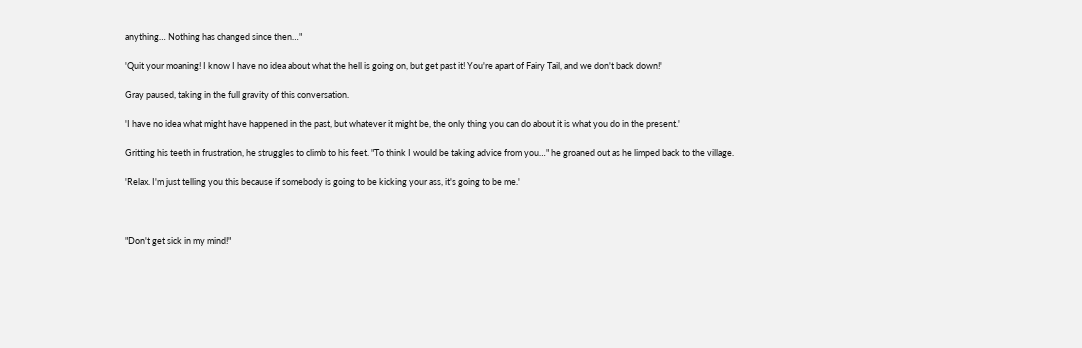anything… Nothing has changed since then…"

'Quit your moaning! I know I have no idea about what the hell is going on, but get past it! You're apart of Fairy Tail, and we don't back down!'

Gray paused, taking in the full gravity of this conversation.

'I have no idea what might have happened in the past, but whatever it might be, the only thing you can do about it is what you do in the present.'

Gritting his teeth in frustration, he struggles to climb to his feet. "To think I would be taking advice from you…" he groaned out as he limped back to the village.

'Relax. I'm just telling you this because if somebody is going to be kicking your ass, it's going to be me.'



"Don't get sick in my mind!"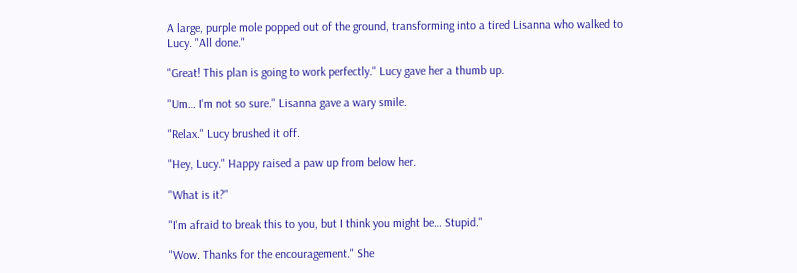A large, purple mole popped out of the ground, transforming into a tired Lisanna who walked to Lucy. "All done."

"Great! This plan is going to work perfectly." Lucy gave her a thumb up.

"Um… I'm not so sure." Lisanna gave a wary smile.

"Relax." Lucy brushed it off.

"Hey, Lucy." Happy raised a paw up from below her.

"What is it?"

"I'm afraid to break this to you, but I think you might be… Stupid."

"Wow. Thanks for the encouragement." She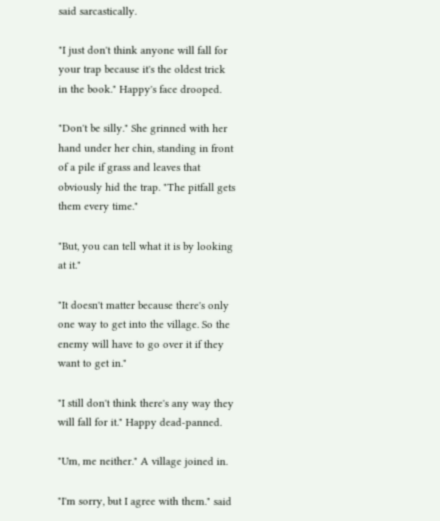said sarcastically.

"I just don't think anyone will fall for your trap because it's the oldest trick in the book." Happy's face drooped.

"Don't be silly." She grinned with her hand under her chin, standing in front of a pile if grass and leaves that obviously hid the trap. "The pitfall gets them every time."

"But, you can tell what it is by looking at it."

"It doesn't matter because there's only one way to get into the village. So the enemy will have to go over it if they want to get in."

"I still don't think there's any way they will fall for it." Happy dead-panned.

"Um, me neither." A village joined in.

"I'm sorry, but I agree with them." said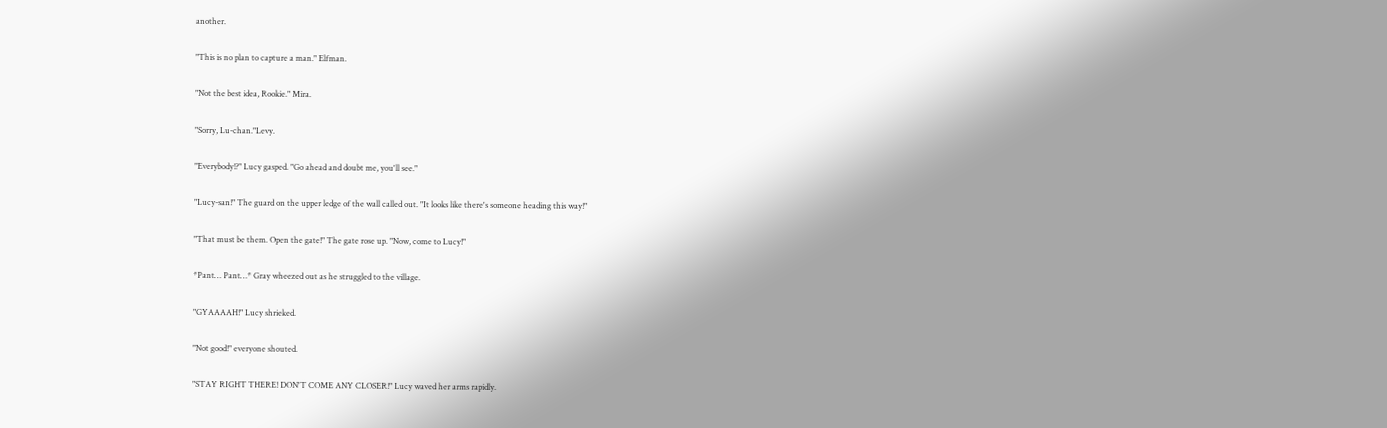another.

"This is no plan to capture a man." Elfman.

"Not the best idea, Rookie." Mira.

"Sorry, Lu-chan."Levy.

"Everybody!?" Lucy gasped. "Go ahead and doubt me, you'll see."

"Lucy-san!" The guard on the upper ledge of the wall called out. "It looks like there's someone heading this way!"

"That must be them. Open the gate!" The gate rose up. "Now, come to Lucy!"

*Pant… Pant…* Gray wheezed out as he struggled to the village.

"GYAAAAH!" Lucy shrieked.

"Not good!" everyone shouted.

"STAY RIGHT THERE! DON'T COME ANY CLOSER!" Lucy waved her arms rapidly.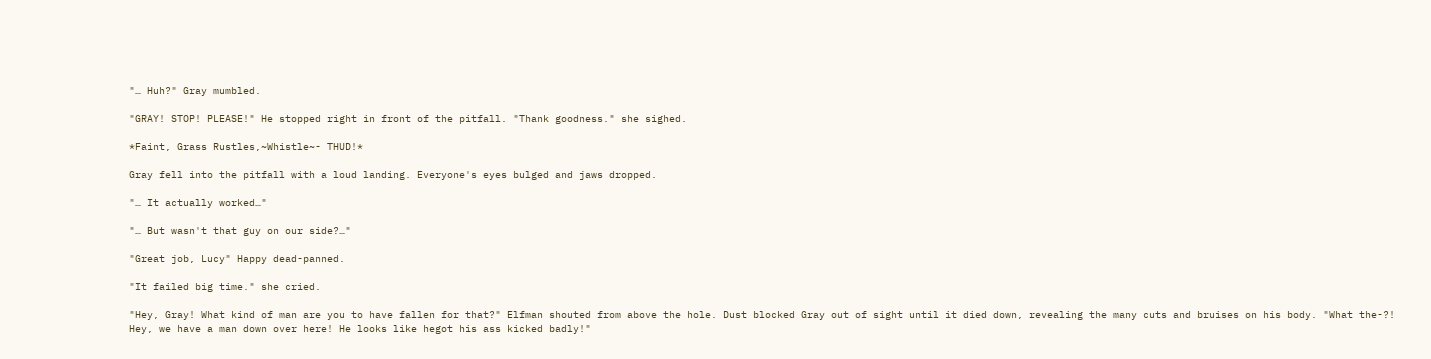"… Huh?" Gray mumbled.

"GRAY! STOP! PLEASE!" He stopped right in front of the pitfall. "Thank goodness." she sighed.

*Faint, Grass Rustles,~Whistle~- THUD!*

Gray fell into the pitfall with a loud landing. Everyone's eyes bulged and jaws dropped.

"… It actually worked…"

"… But wasn't that guy on our side?…"

"Great job, Lucy" Happy dead-panned.

"It failed big time." she cried.

"Hey, Gray! What kind of man are you to have fallen for that?" Elfman shouted from above the hole. Dust blocked Gray out of sight until it died down, revealing the many cuts and bruises on his body. "What the-?! Hey, we have a man down over here! He looks like hegot his ass kicked badly!"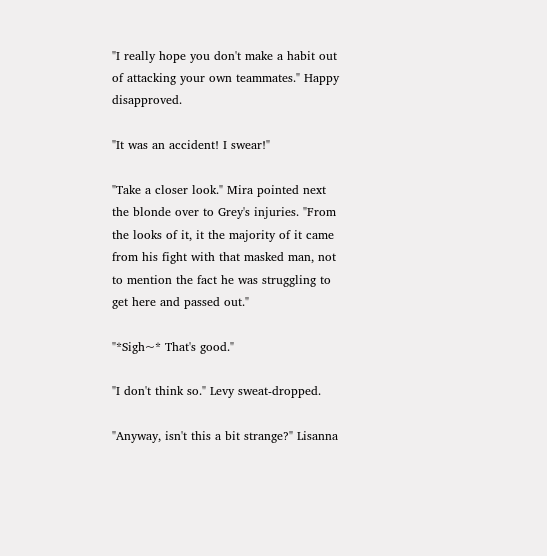"I really hope you don't make a habit out of attacking your own teammates." Happy disapproved.

"It was an accident! I swear!"

"Take a closer look." Mira pointed next the blonde over to Grey's injuries. "From the looks of it, it the majority of it came from his fight with that masked man, not to mention the fact he was struggling to get here and passed out."

"*Sigh~* That's good."

"I don't think so." Levy sweat-dropped.

"Anyway, isn't this a bit strange?" Lisanna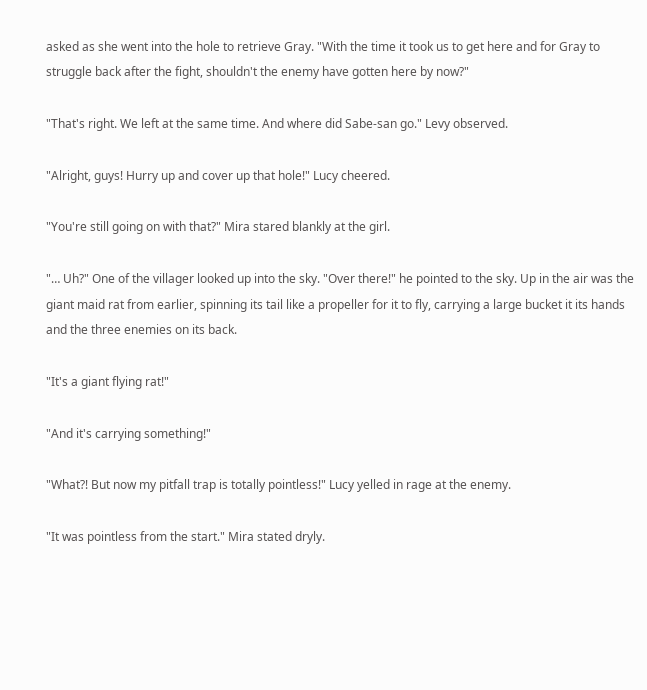asked as she went into the hole to retrieve Gray. "With the time it took us to get here and for Gray to struggle back after the fight, shouldn't the enemy have gotten here by now?"

"That's right. We left at the same time. And where did Sabe-san go." Levy observed.

"Alright, guys! Hurry up and cover up that hole!" Lucy cheered.

"You're still going on with that?" Mira stared blankly at the girl.

"… Uh?" One of the villager looked up into the sky. "Over there!" he pointed to the sky. Up in the air was the giant maid rat from earlier, spinning its tail like a propeller for it to fly, carrying a large bucket it its hands and the three enemies on its back.

"It's a giant flying rat!"

"And it's carrying something!"

"What?! But now my pitfall trap is totally pointless!" Lucy yelled in rage at the enemy.

"It was pointless from the start." Mira stated dryly.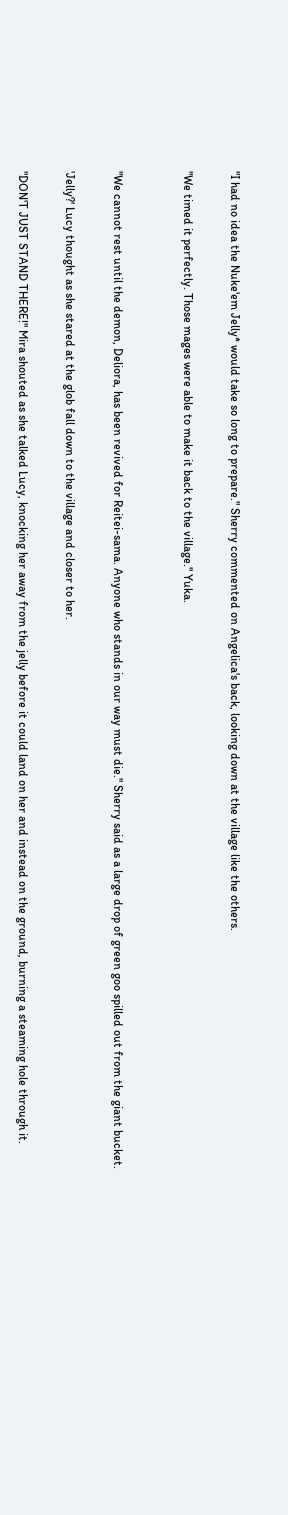"I had no idea the Nuke'em Jelly* would take so long to prepare." Sherry commented on Angelica's back, looking down at the village like the others.

"We timed it perfectly. Those mages were able to make it back to the village." Yuka.


"We cannot rest until the demon, Deliora, has been revived for Reitei-sama. Anyone who stands in our way must die." Sherry said as a large drop of green goo spilled out from the giant bucket.

'Jelly?' Lucy thought as she stared at the glob fall down to the village and closer to her.

"DON'T JUST STAND THERE!" Mira shouted as she talked Lucy, knocking her away from the jelly before it could land on her and instead on the ground, burning a steaming hole through it.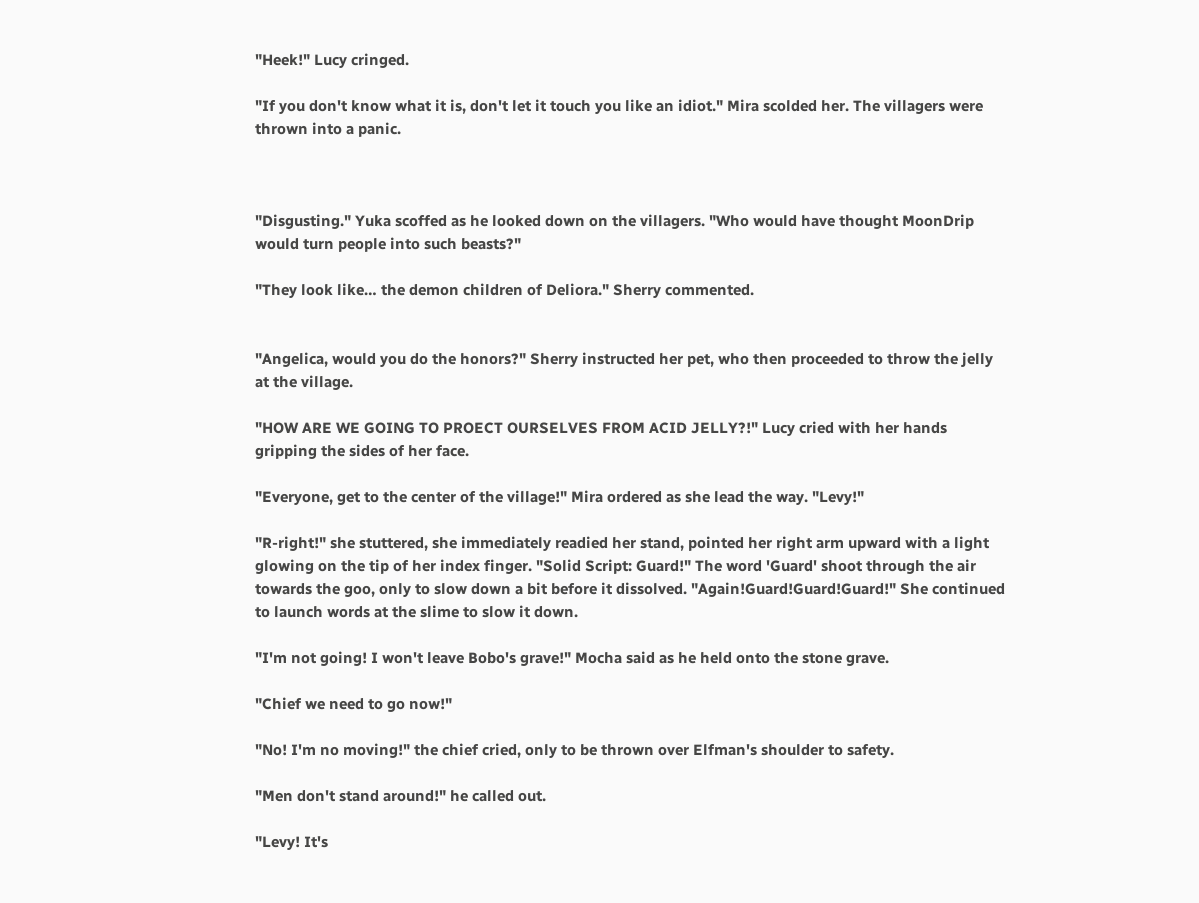"Heek!" Lucy cringed.

"If you don't know what it is, don't let it touch you like an idiot." Mira scolded her. The villagers were thrown into a panic.



"Disgusting." Yuka scoffed as he looked down on the villagers. "Who would have thought MoonDrip would turn people into such beasts?"

"They look like… the demon children of Deliora." Sherry commented.


"Angelica, would you do the honors?" Sherry instructed her pet, who then proceeded to throw the jelly at the village.

"HOW ARE WE GOING TO PROECT OURSELVES FROM ACID JELLY?!" Lucy cried with her hands gripping the sides of her face.

"Everyone, get to the center of the village!" Mira ordered as she lead the way. "Levy!"

"R-right!" she stuttered, she immediately readied her stand, pointed her right arm upward with a light glowing on the tip of her index finger. "Solid Script: Guard!" The word 'Guard' shoot through the air towards the goo, only to slow down a bit before it dissolved. "Again!Guard!Guard!Guard!" She continued to launch words at the slime to slow it down.

"I'm not going! I won't leave Bobo's grave!" Mocha said as he held onto the stone grave.

"Chief we need to go now!"

"No! I'm no moving!" the chief cried, only to be thrown over Elfman's shoulder to safety.

"Men don't stand around!" he called out.

"Levy! It's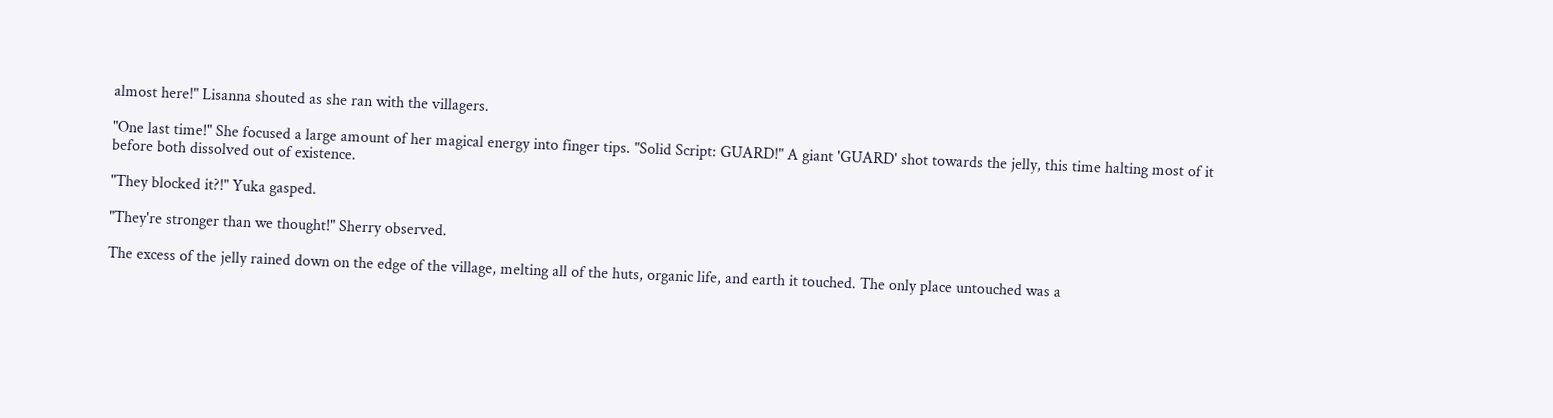almost here!" Lisanna shouted as she ran with the villagers.

"One last time!" She focused a large amount of her magical energy into finger tips. "Solid Script: GUARD!" A giant 'GUARD' shot towards the jelly, this time halting most of it before both dissolved out of existence.

"They blocked it?!" Yuka gasped.

"They're stronger than we thought!" Sherry observed.

The excess of the jelly rained down on the edge of the village, melting all of the huts, organic life, and earth it touched. The only place untouched was a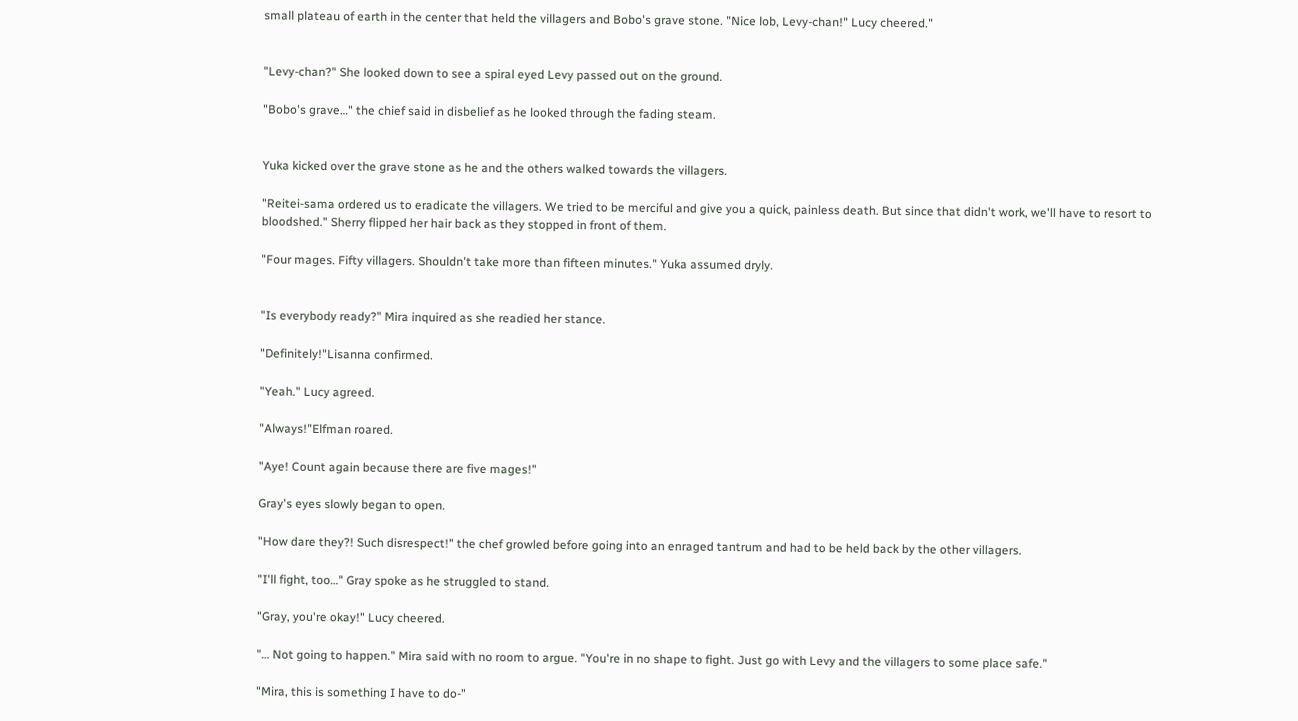small plateau of earth in the center that held the villagers and Bobo's grave stone. "Nice lob, Levy-chan!" Lucy cheered."


"Levy-chan?" She looked down to see a spiral eyed Levy passed out on the ground.

"Bobo's grave…" the chief said in disbelief as he looked through the fading steam.


Yuka kicked over the grave stone as he and the others walked towards the villagers.

"Reitei-sama ordered us to eradicate the villagers. We tried to be merciful and give you a quick, painless death. But since that didn't work, we'll have to resort to bloodshed." Sherry flipped her hair back as they stopped in front of them.

"Four mages. Fifty villagers. Shouldn't take more than fifteen minutes." Yuka assumed dryly.


"Is everybody ready?" Mira inquired as she readied her stance.

"Definitely!"Lisanna confirmed.

"Yeah." Lucy agreed.

"Always!"Elfman roared.

"Aye! Count again because there are five mages!"

Gray's eyes slowly began to open.

"How dare they?! Such disrespect!" the chef growled before going into an enraged tantrum and had to be held back by the other villagers.

"I'll fight, too…" Gray spoke as he struggled to stand.

"Gray, you're okay!" Lucy cheered.

"… Not going to happen." Mira said with no room to argue. "You're in no shape to fight. Just go with Levy and the villagers to some place safe."

"Mira, this is something I have to do-"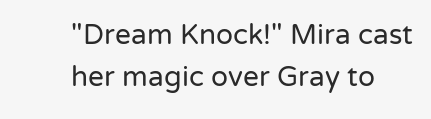"Dream Knock!" Mira cast her magic over Gray to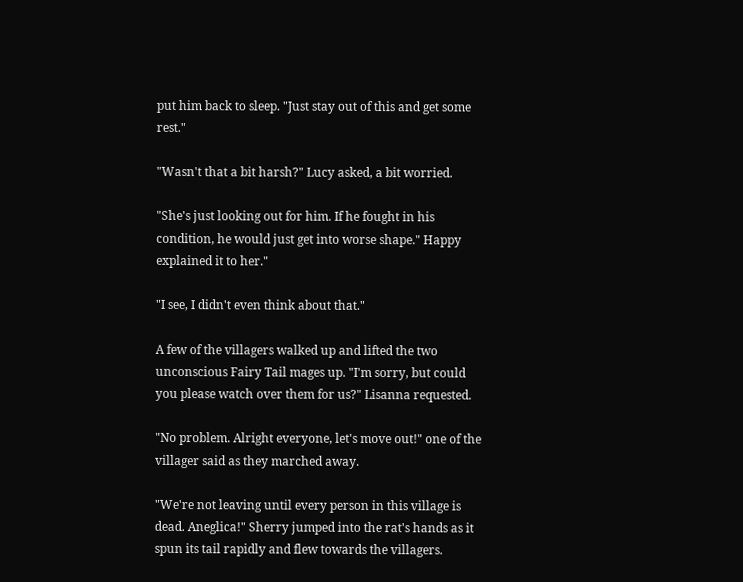put him back to sleep. "Just stay out of this and get some rest."

"Wasn't that a bit harsh?" Lucy asked, a bit worried.

"She's just looking out for him. If he fought in his condition, he would just get into worse shape." Happy explained it to her."

"I see, I didn't even think about that."

A few of the villagers walked up and lifted the two unconscious Fairy Tail mages up. "I'm sorry, but could you please watch over them for us?" Lisanna requested.

"No problem. Alright everyone, let's move out!" one of the villager said as they marched away.

"We're not leaving until every person in this village is dead. Aneglica!" Sherry jumped into the rat's hands as it spun its tail rapidly and flew towards the villagers.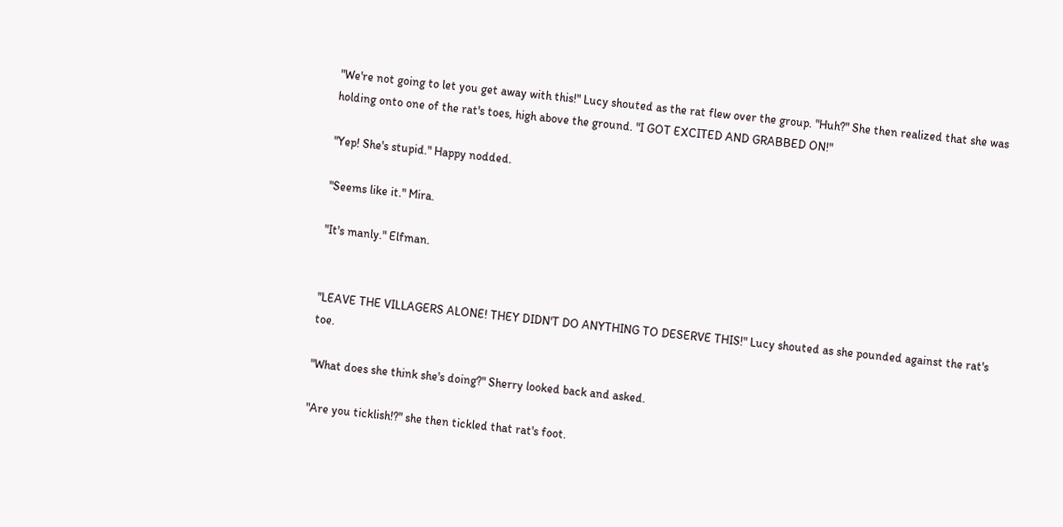"We're not going to let you get away with this!" Lucy shouted as the rat flew over the group. "Huh?" She then realized that she was holding onto one of the rat's toes, high above the ground. "I GOT EXCITED AND GRABBED ON!"

"Yep! She's stupid." Happy nodded.

"Seems like it." Mira.

"It's manly." Elfman.


"LEAVE THE VILLAGERS ALONE! THEY DIDN'T DO ANYTHING TO DESERVE THIS!" Lucy shouted as she pounded against the rat's toe.

"What does she think she's doing?" Sherry looked back and asked.

"Are you ticklish!?" she then tickled that rat's foot.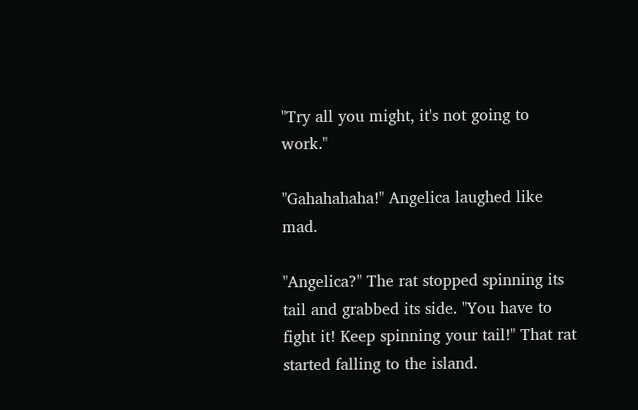"Try all you might, it's not going to work."

"Gahahahaha!" Angelica laughed like mad.

"Angelica?" The rat stopped spinning its tail and grabbed its side. "You have to fight it! Keep spinning your tail!" That rat started falling to the island.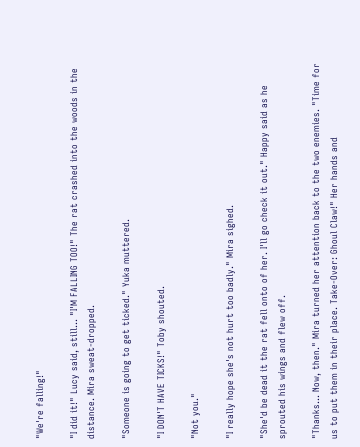"We're falling!"

"I did it!" Lucy said, still… "I'M FALLING TOO!" The rat crashed into the woods in the distance. Mira sweat-dropped.

"Someone is going to get ticked." Yuka muttered.

"I DON'T HAVE TICKS!" Toby shouted.

"Not you."

"I really hope she's not hurt too badly." Mira sighed.

"She'd be dead it the rat fell onto of her. I'll go check it out." Happy said as he sprouted his wings and flew off.

"Thanks… Now, then." Mira turned her attention back to the two enemies. "Time for us to put them in their place. Take-Over: Ghoul Claw!" Her hands and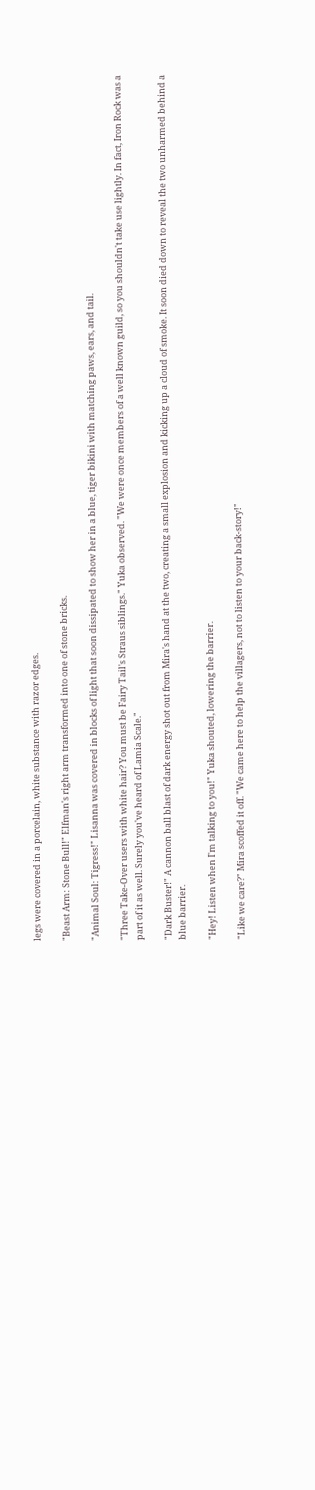legs were covered in a porcelain, white substance with razor edges.

"Beast Arm: Stone Bull!" Elfman's right arm transformed into one of stone bricks.

"Animal Soul: Tigress!" Lisanna was covered in blocks of light that soon dissipated to show her in a blue, tiger bikini with matching paws, ears, and tail.

"Three Take-Over users with white hair? You must be Fairy Tail's Straus siblings." Yuka observed. "We were once members of a well known guild, so you shouldn't take use lightly. In fact, Iron Rock was a part of it as well. Surely you've heard of Lamia Scale."

"Dark Buster!" A cannon ball blast of dark energy shot out from Mira's hand at the two, creating a small explosion and kicking up a cloud of smoke. It soon died down to reveal the two unharmed behind a blue barrier.

"Hey! Listen when I'm talking to you!" Yuka shouted, lowering the barrier.

"Like we care?" Mira scoffed it off. "We came here to help the villagers, not to listen to your back-story!"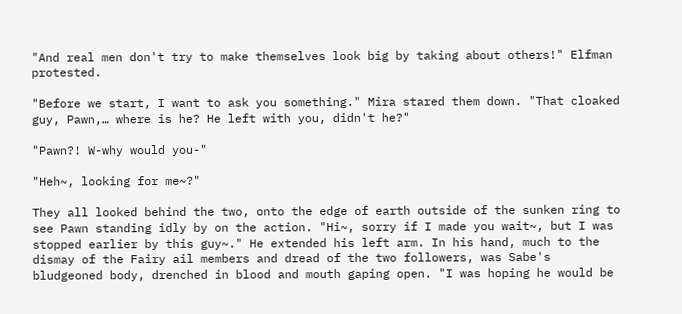"And real men don't try to make themselves look big by taking about others!" Elfman protested.

"Before we start, I want to ask you something." Mira stared them down. "That cloaked guy, Pawn,… where is he? He left with you, didn't he?"

"Pawn?! W-why would you-"

"Heh~, looking for me~?"

They all looked behind the two, onto the edge of earth outside of the sunken ring to see Pawn standing idly by on the action. "Hi~, sorry if I made you wait~, but I was stopped earlier by this guy~." He extended his left arm. In his hand, much to the dismay of the Fairy ail members and dread of the two followers, was Sabe's bludgeoned body, drenched in blood and mouth gaping open. "I was hoping he would be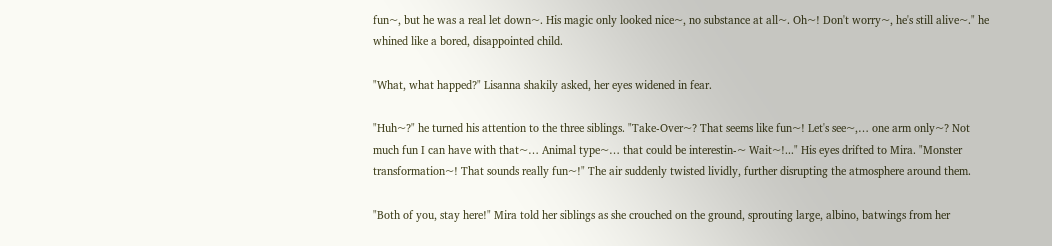fun~, but he was a real let down~. His magic only looked nice~, no substance at all~. Oh~! Don't worry~, he's still alive~." he whined like a bored, disappointed child.

"What, what happed?" Lisanna shakily asked, her eyes widened in fear.

"Huh~?" he turned his attention to the three siblings. "Take-Over~? That seems like fun~! Let's see~,… one arm only~? Not much fun I can have with that~… Animal type~… that could be interestin-~ Wait~!..." His eyes drifted to Mira. "Monster transformation~! That sounds really fun~!" The air suddenly twisted lividly, further disrupting the atmosphere around them.

"Both of you, stay here!" Mira told her siblings as she crouched on the ground, sprouting large, albino, batwings from her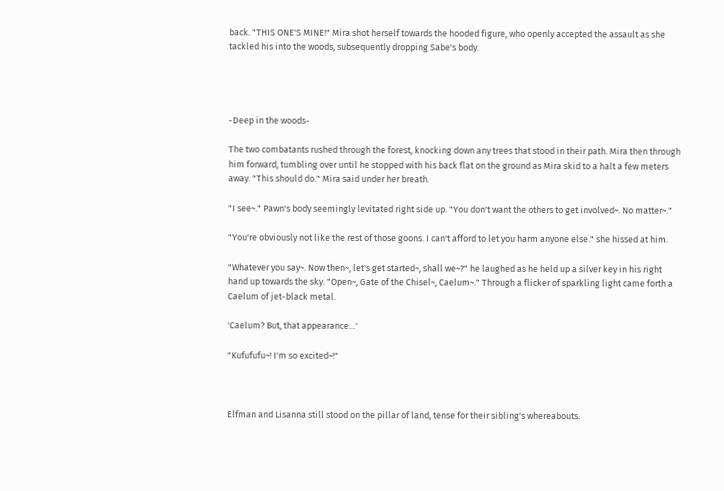back. "THIS ONE'S MINE!" Mira shot herself towards the hooded figure, who openly accepted the assault as she tackled his into the woods, subsequently dropping Sabe's body.




-Deep in the woods-

The two combatants rushed through the forest, knocking down any trees that stood in their path. Mira then through him forward, tumbling over until he stopped with his back flat on the ground as Mira skid to a halt a few meters away. "This should do." Mira said under her breath.

"I see~." Pawn's body seemingly levitated right side up. "You don't want the others to get involved~. No matter~."

"You're obviously not like the rest of those goons. I can't afford to let you harm anyone else." she hissed at him.

"Whatever you say~. Now then~, let's get started~, shall we~?" he laughed as he held up a silver key in his right hand up towards the sky. "Open~, Gate of the Chisel~, Caelum~." Through a flicker of sparkling light came forth a Caelum of jet-black metal.

'Caelum? But, that appearance…'

"Kufufufu~! I'm so excited~!"



Elfman and Lisanna still stood on the pillar of land, tense for their sibling's whereabouts.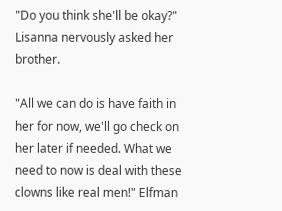"Do you think she'll be okay?" Lisanna nervously asked her brother.

"All we can do is have faith in her for now, we'll go check on her later if needed. What we need to now is deal with these clowns like real men!" Elfman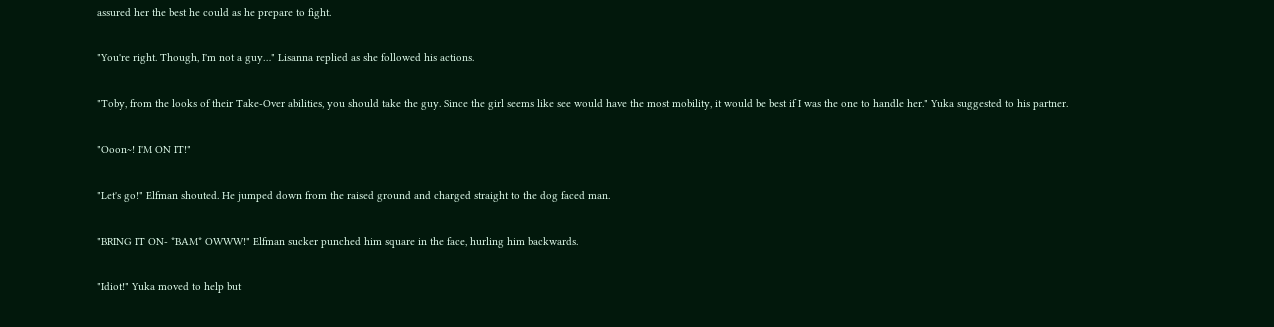assured her the best he could as he prepare to fight.

"You're right. Though, I'm not a guy…" Lisanna replied as she followed his actions.

"Toby, from the looks of their Take-Over abilities, you should take the guy. Since the girl seems like see would have the most mobility, it would be best if I was the one to handle her." Yuka suggested to his partner.

"Ooon~! I'M ON IT!"

"Let's go!" Elfman shouted. He jumped down from the raised ground and charged straight to the dog faced man.

"BRING IT ON- *BAM* OWWW!" Elfman sucker punched him square in the face, hurling him backwards.

"Idiot!" Yuka moved to help but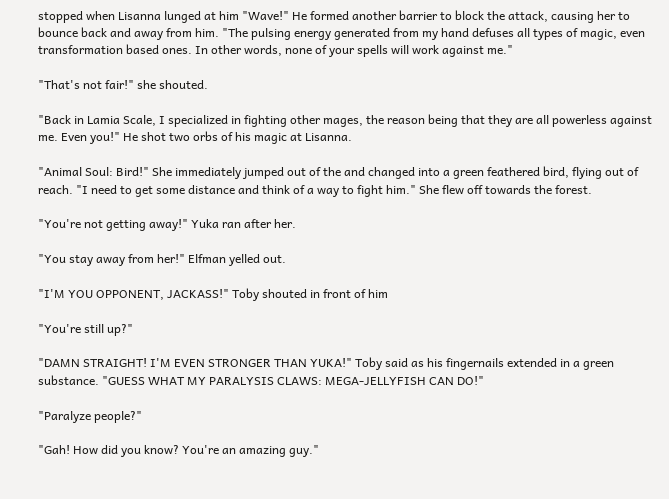stopped when Lisanna lunged at him "Wave!" He formed another barrier to block the attack, causing her to bounce back and away from him. "The pulsing energy generated from my hand defuses all types of magic, even transformation based ones. In other words, none of your spells will work against me."

"That's not fair!" she shouted.

"Back in Lamia Scale, I specialized in fighting other mages, the reason being that they are all powerless against me. Even you!" He shot two orbs of his magic at Lisanna.

"Animal Soul: Bird!" She immediately jumped out of the and changed into a green feathered bird, flying out of reach. "I need to get some distance and think of a way to fight him." She flew off towards the forest.

"You're not getting away!" Yuka ran after her.

"You stay away from her!" Elfman yelled out.

"I'M YOU OPPONENT, JACKASS!" Toby shouted in front of him

"You're still up?"

"DAMN STRAIGHT! I'M EVEN STRONGER THAN YUKA!" Toby said as his fingernails extended in a green substance. "GUESS WHAT MY PARALYSIS CLAWS: MEGA-JELLYFISH CAN DO!"

"Paralyze people?"

"Gah! How did you know? You're an amazing guy."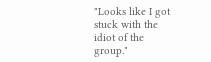"Looks like I got stuck with the idiot of the group."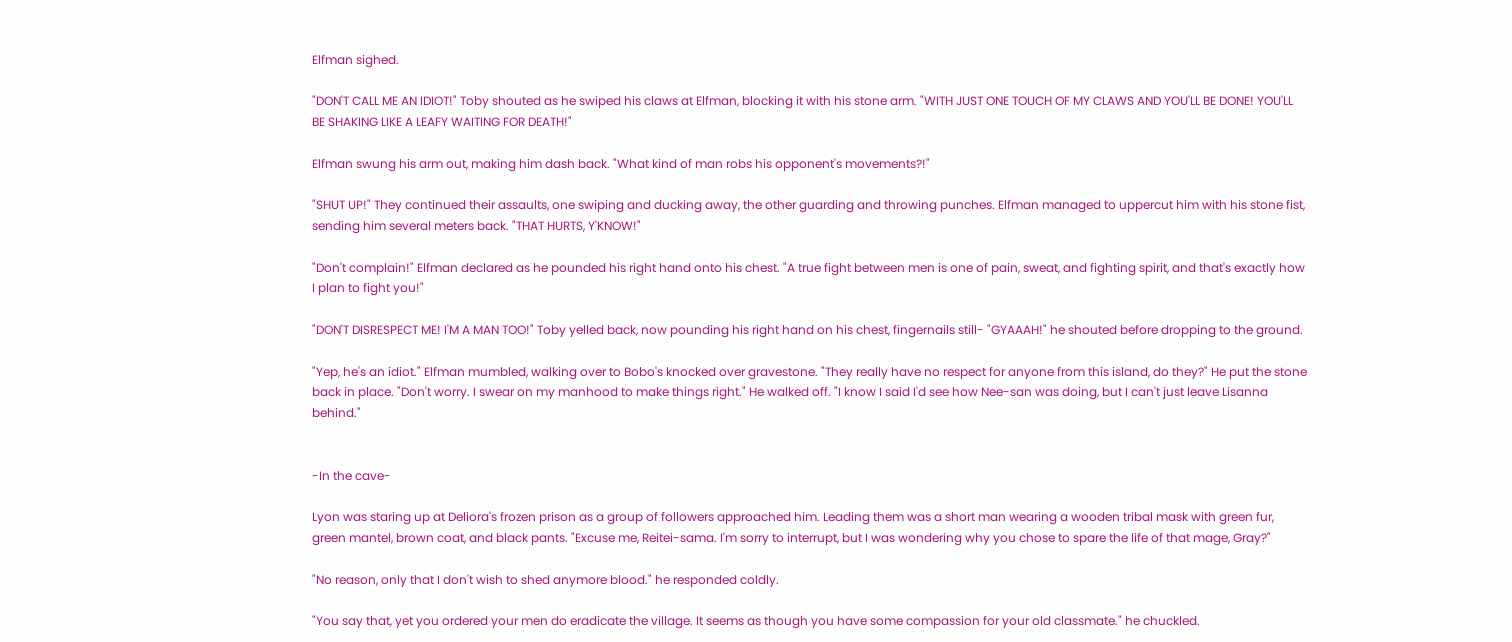Elfman sighed.

"DON'T CALL ME AN IDIOT!" Toby shouted as he swiped his claws at Elfman, blocking it with his stone arm. "WITH JUST ONE TOUCH OF MY CLAWS AND YOU'LL BE DONE! YOU'LL BE SHAKING LIKE A LEAFY WAITING FOR DEATH!"

Elfman swung his arm out, making him dash back. "What kind of man robs his opponent's movements?!"

"SHUT UP!" They continued their assaults, one swiping and ducking away, the other guarding and throwing punches. Elfman managed to uppercut him with his stone fist, sending him several meters back. "THAT HURTS, Y'KNOW!"

"Don't complain!" Elfman declared as he pounded his right hand onto his chest. "A true fight between men is one of pain, sweat, and fighting spirit, and that's exactly how I plan to fight you!"

"DON'T DISRESPECT ME! I'M A MAN TOO!" Toby yelled back, now pounding his right hand on his chest, fingernails still- "GYAAAH!" he shouted before dropping to the ground.

"Yep, he's an idiot." Elfman mumbled, walking over to Bobo's knocked over gravestone. "They really have no respect for anyone from this island, do they?" He put the stone back in place. "Don't worry. I swear on my manhood to make things right." He walked off. "I know I said I'd see how Nee-san was doing, but I can't just leave Lisanna behind."


-In the cave-

Lyon was staring up at Deliora's frozen prison as a group of followers approached him. Leading them was a short man wearing a wooden tribal mask with green fur, green mantel, brown coat, and black pants. "Excuse me, Reitei-sama. I'm sorry to interrupt, but I was wondering why you chose to spare the life of that mage, Gray?"

"No reason, only that I don't wish to shed anymore blood." he responded coldly.

"You say that, yet you ordered your men do eradicate the village. It seems as though you have some compassion for your old classmate." he chuckled.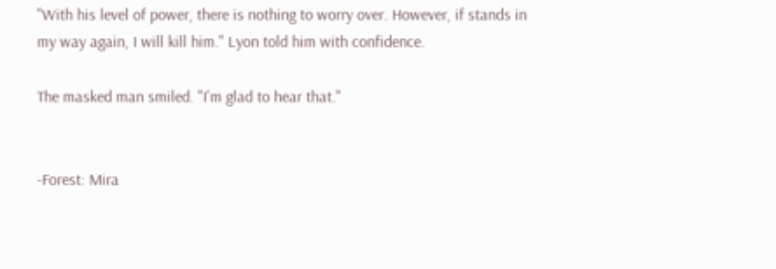"With his level of power, there is nothing to worry over. However, if stands in my way again, I will kill him." Lyon told him with confidence.

The masked man smiled. "I'm glad to hear that."


-Forest: Mira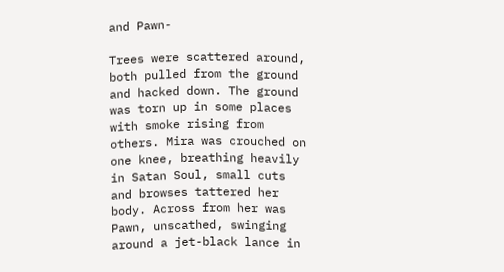and Pawn-

Trees were scattered around, both pulled from the ground and hacked down. The ground was torn up in some places with smoke rising from others. Mira was crouched on one knee, breathing heavily in Satan Soul, small cuts and browses tattered her body. Across from her was Pawn, unscathed, swinging around a jet-black lance in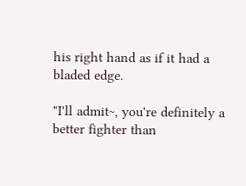his right hand as if it had a bladed edge.

"I'll admit~, you're definitely a better fighter than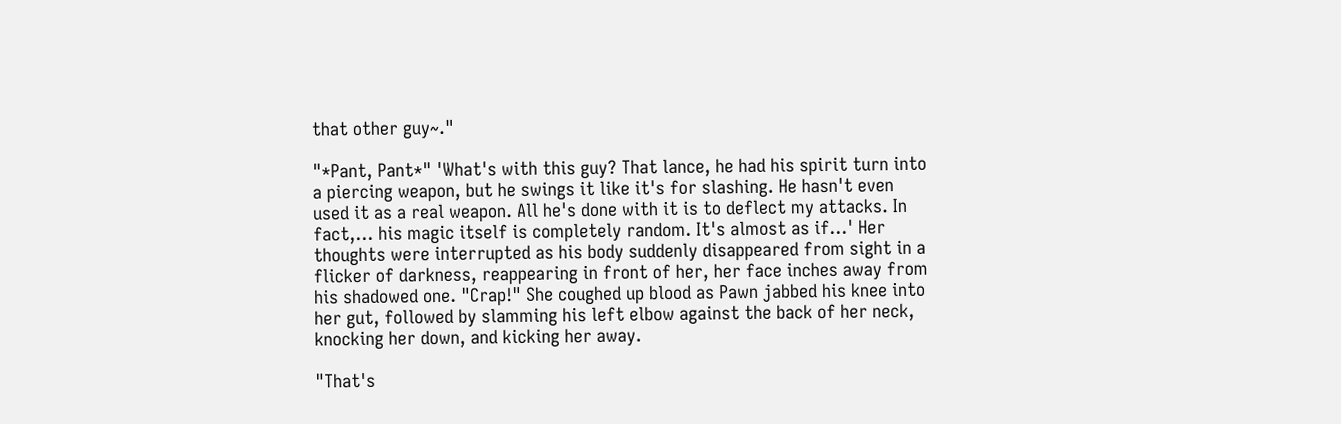that other guy~."

"*Pant, Pant*" 'What's with this guy? That lance, he had his spirit turn into a piercing weapon, but he swings it like it's for slashing. He hasn't even used it as a real weapon. All he's done with it is to deflect my attacks. In fact,… his magic itself is completely random. It's almost as if…' Her thoughts were interrupted as his body suddenly disappeared from sight in a flicker of darkness, reappearing in front of her, her face inches away from his shadowed one. "Crap!" She coughed up blood as Pawn jabbed his knee into her gut, followed by slamming his left elbow against the back of her neck, knocking her down, and kicking her away.

"That's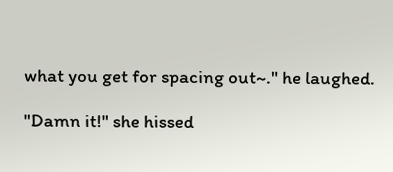what you get for spacing out~." he laughed.

"Damn it!" she hissed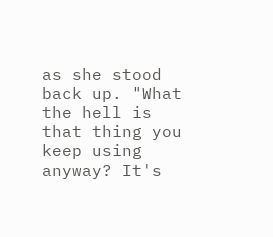as she stood back up. "What the hell is that thing you keep using anyway? It's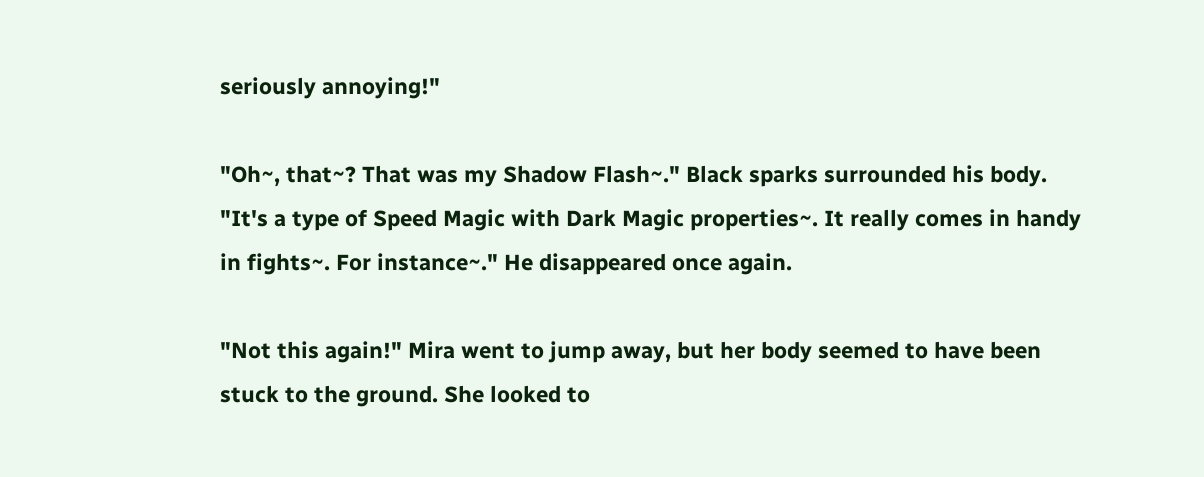seriously annoying!"

"Oh~, that~? That was my Shadow Flash~." Black sparks surrounded his body. "It's a type of Speed Magic with Dark Magic properties~. It really comes in handy in fights~. For instance~." He disappeared once again.

"Not this again!" Mira went to jump away, but her body seemed to have been stuck to the ground. She looked to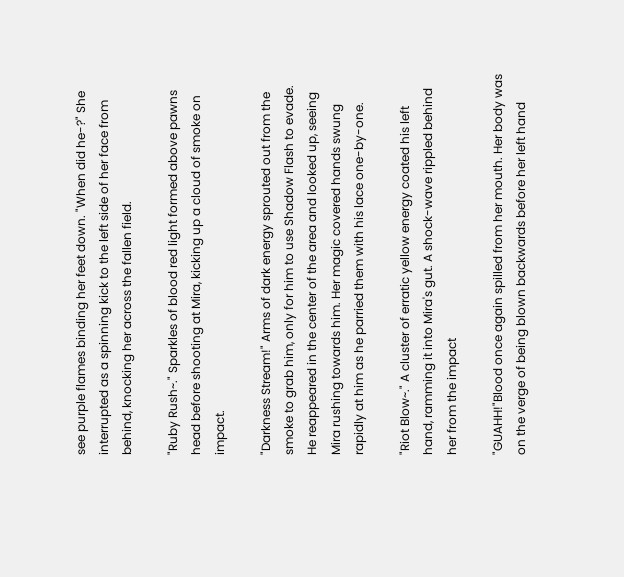see purple flames binding her feet down. "When did he-?" She interrupted as a spinning kick to the left side of her face from behind, knocking her across the fallen field.

"Ruby Rush~." Sparkles of blood red light formed above pawns head before shooting at Mira, kicking up a cloud of smoke on impact.

"Darkness Stream!" Arms of dark energy sprouted out from the smoke to grab him, only for him to use Shadow Flash to evade. He reappeared in the center of the area and looked up, seeing Mira rushing towards him. Her magic covered hands swung rapidly at him as he parried them with his lace one-by-one.

"Riot Blow~." A cluster of erratic yellow energy coated his left hand, ramming it into Mira's gut. A shock-wave rippled behind her from the impact

"GUAHH!"Blood once again spilled from her mouth. Her body was on the verge of being blown backwards before her left hand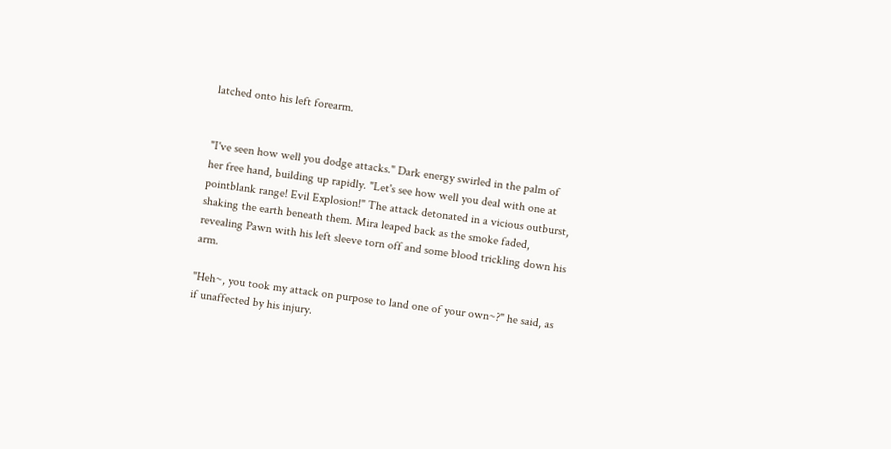latched onto his left forearm.


"I've seen how well you dodge attacks." Dark energy swirled in the palm of her free hand, building up rapidly. "Let's see how well you deal with one at pointblank range! Evil Explosion!" The attack detonated in a vicious outburst, shaking the earth beneath them. Mira leaped back as the smoke faded, revealing Pawn with his left sleeve torn off and some blood trickling down his arm.

"Heh~, you took my attack on purpose to land one of your own~?" he said, as if unaffected by his injury.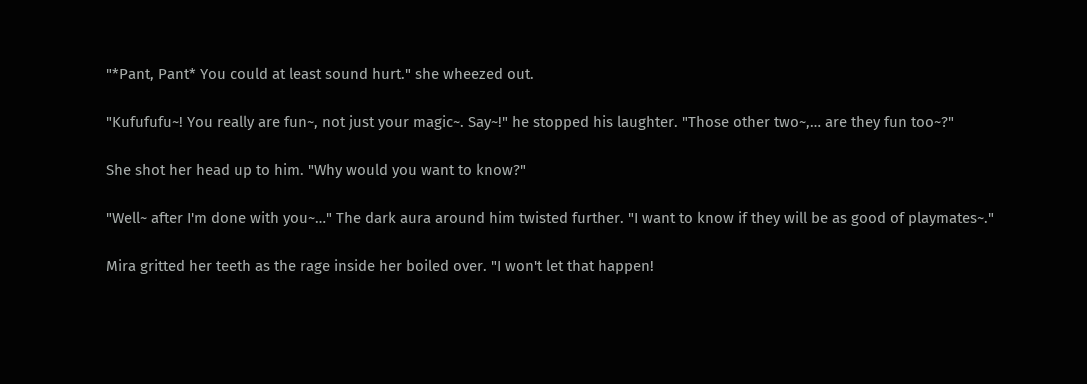"*Pant, Pant* You could at least sound hurt." she wheezed out.

"Kufufufu~! You really are fun~, not just your magic~. Say~!" he stopped his laughter. "Those other two~,… are they fun too~?"

She shot her head up to him. "Why would you want to know?"

"Well~ after I'm done with you~…" The dark aura around him twisted further. "I want to know if they will be as good of playmates~."

Mira gritted her teeth as the rage inside her boiled over. "I won't let that happen!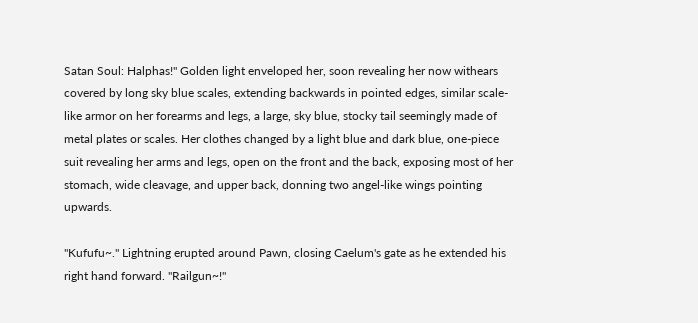Satan Soul: Halphas!" Golden light enveloped her, soon revealing her now withears covered by long sky blue scales, extending backwards in pointed edges, similar scale-like armor on her forearms and legs, a large, sky blue, stocky tail seemingly made of metal plates or scales. Her clothes changed by a light blue and dark blue, one-piece suit revealing her arms and legs, open on the front and the back, exposing most of her stomach, wide cleavage, and upper back, donning two angel-like wings pointing upwards.

"Kufufu~." Lightning erupted around Pawn, closing Caelum's gate as he extended his right hand forward. "Railgun~!"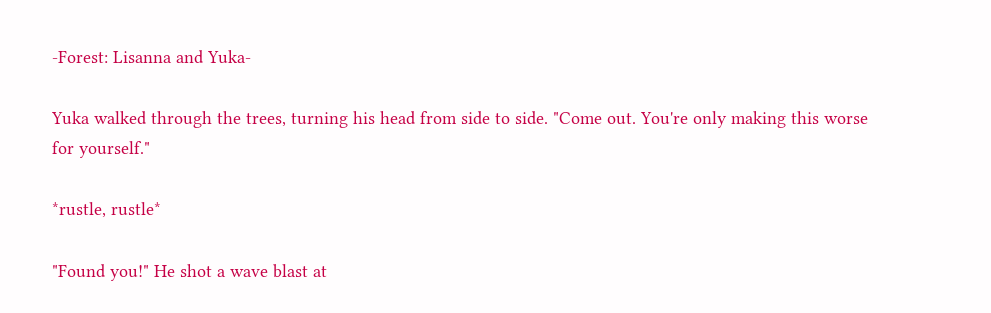-Forest: Lisanna and Yuka-

Yuka walked through the trees, turning his head from side to side. "Come out. You're only making this worse for yourself."

*rustle, rustle*

"Found you!" He shot a wave blast at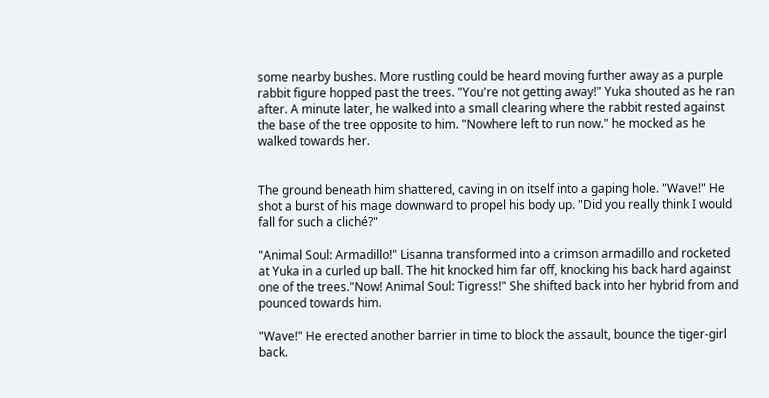some nearby bushes. More rustling could be heard moving further away as a purple rabbit figure hopped past the trees. "You're not getting away!" Yuka shouted as he ran after. A minute later, he walked into a small clearing where the rabbit rested against the base of the tree opposite to him. "Nowhere left to run now." he mocked as he walked towards her.


The ground beneath him shattered, caving in on itself into a gaping hole. "Wave!" He shot a burst of his mage downward to propel his body up. "Did you really think I would fall for such a cliché?"

"Animal Soul: Armadillo!" Lisanna transformed into a crimson armadillo and rocketed at Yuka in a curled up ball. The hit knocked him far off, knocking his back hard against one of the trees."Now! Animal Soul: Tigress!" She shifted back into her hybrid from and pounced towards him.

"Wave!" He erected another barrier in time to block the assault, bounce the tiger-girl back.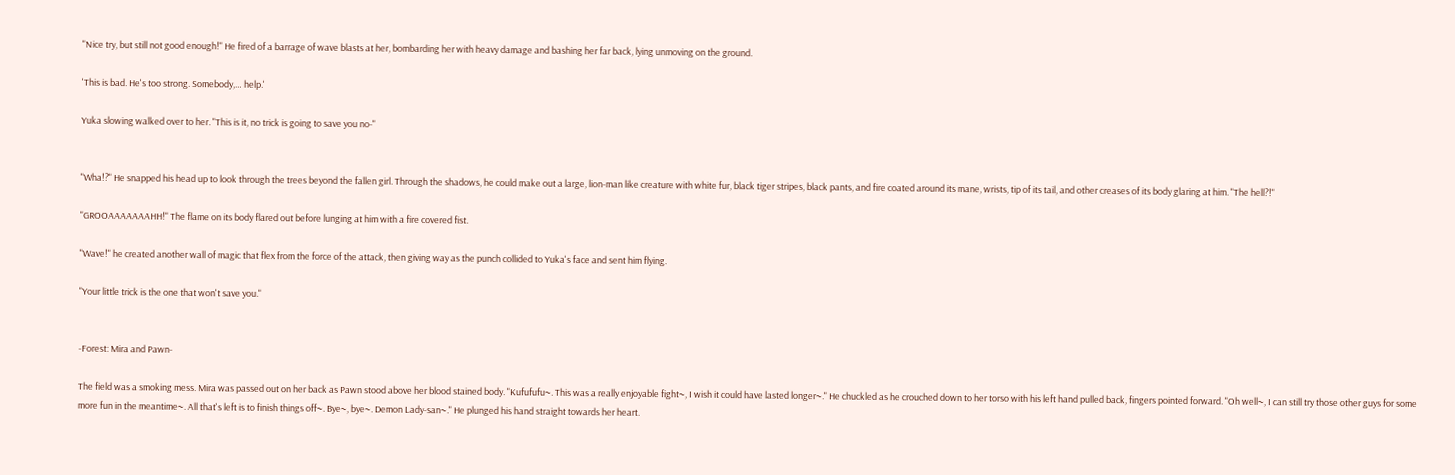"Nice try, but still not good enough!" He fired of a barrage of wave blasts at her, bombarding her with heavy damage and bashing her far back, lying unmoving on the ground.

'This is bad. He's too strong. Somebody,… help.'

Yuka slowing walked over to her. "This is it, no trick is going to save you no-"


"Wha!?" He snapped his head up to look through the trees beyond the fallen girl. Through the shadows, he could make out a large, lion-man like creature with white fur, black tiger stripes, black pants, and fire coated around its mane, wrists, tip of its tail, and other creases of its body glaring at him. "The hell?!"

"GROOAAAAAAAHH!" The flame on its body flared out before lunging at him with a fire covered fist.

"Wave!" he created another wall of magic that flex from the force of the attack, then giving way as the punch collided to Yuka's face and sent him flying.

"Your little trick is the one that won't save you."


-Forest: Mira and Pawn-

The field was a smoking mess. Mira was passed out on her back as Pawn stood above her blood stained body. "Kufufufu~. This was a really enjoyable fight~, I wish it could have lasted longer~." He chuckled as he crouched down to her torso with his left hand pulled back, fingers pointed forward. "Oh well~, I can still try those other guys for some more fun in the meantime~. All that's left is to finish things off~. Bye~, bye~. Demon Lady-san~." He plunged his hand straight towards her heart.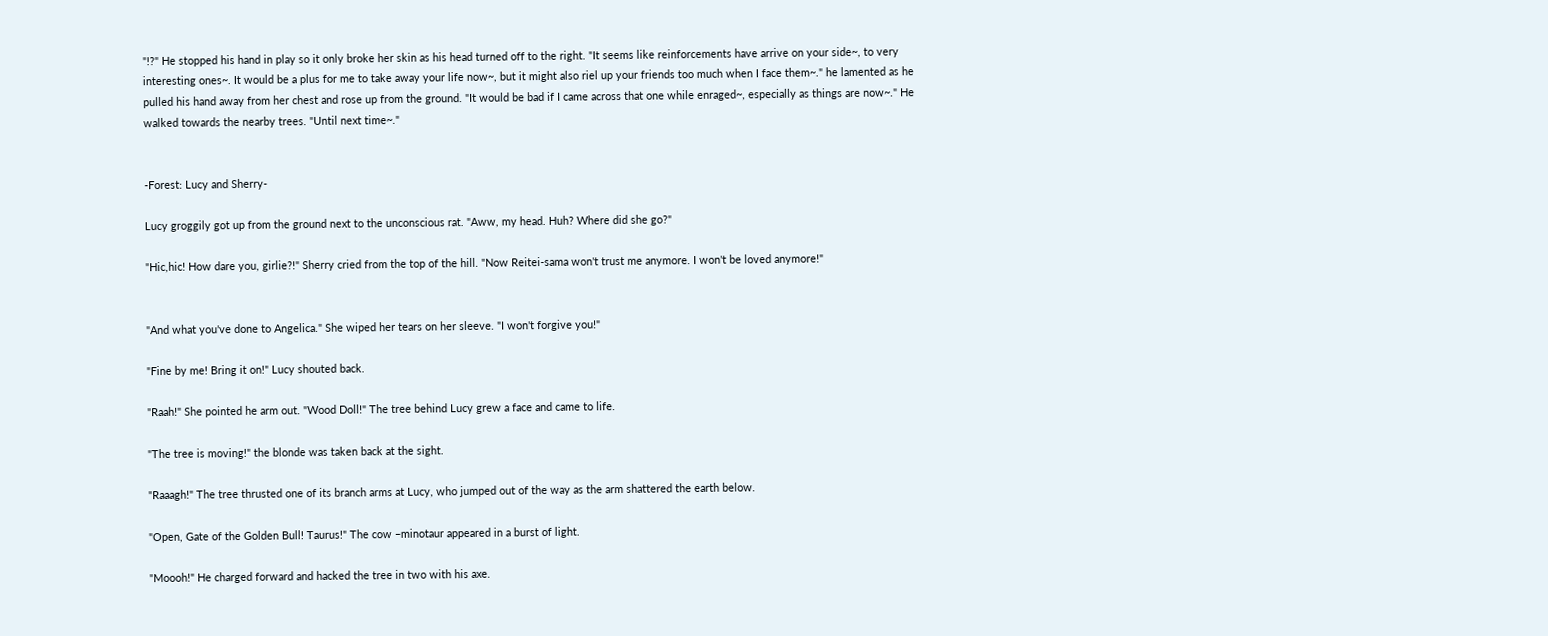"!?" He stopped his hand in play so it only broke her skin as his head turned off to the right. "It seems like reinforcements have arrive on your side~, to very interesting ones~. It would be a plus for me to take away your life now~, but it might also riel up your friends too much when I face them~." he lamented as he pulled his hand away from her chest and rose up from the ground. "It would be bad if I came across that one while enraged~, especially as things are now~." He walked towards the nearby trees. "Until next time~."


-Forest: Lucy and Sherry-

Lucy groggily got up from the ground next to the unconscious rat. "Aww, my head. Huh? Where did she go?"

"Hic,hic! How dare you, girlie?!" Sherry cried from the top of the hill. "Now Reitei-sama won't trust me anymore. I won't be loved anymore!"


"And what you've done to Angelica." She wiped her tears on her sleeve. "I won't forgive you!"

"Fine by me! Bring it on!" Lucy shouted back.

"Raah!" She pointed he arm out. "Wood Doll!" The tree behind Lucy grew a face and came to life.

"The tree is moving!" the blonde was taken back at the sight.

"Raaagh!" The tree thrusted one of its branch arms at Lucy, who jumped out of the way as the arm shattered the earth below.

"Open, Gate of the Golden Bull! Taurus!" The cow –minotaur appeared in a burst of light.

"Moooh!" He charged forward and hacked the tree in two with his axe.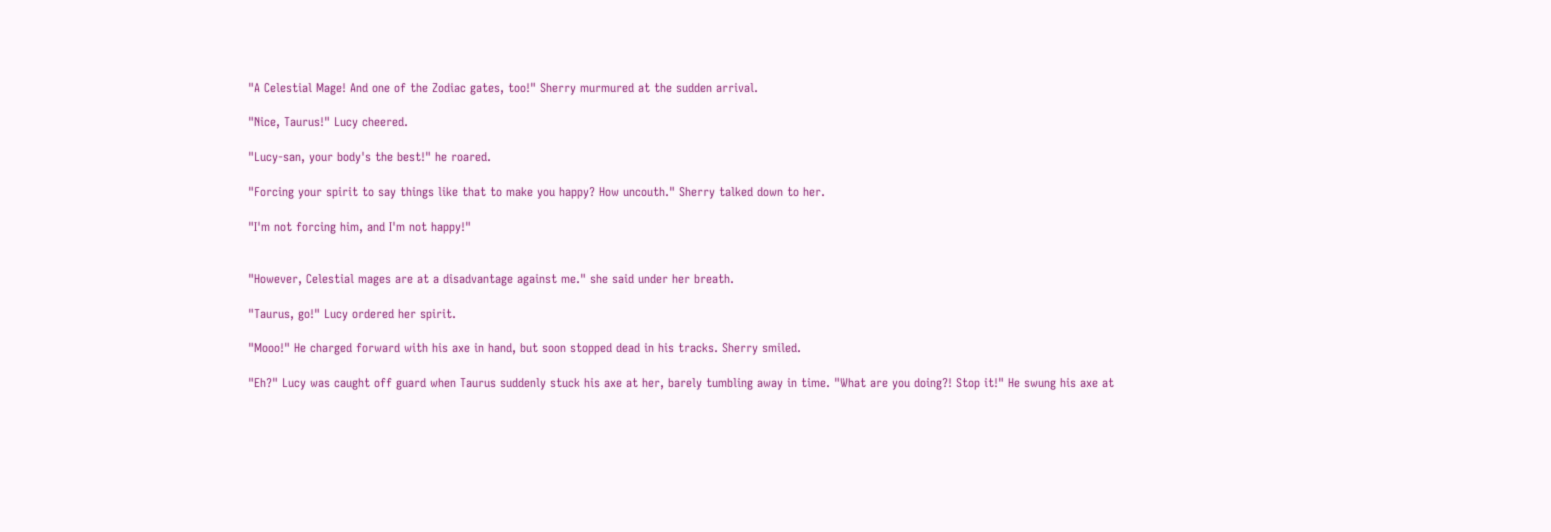"A Celestial Mage! And one of the Zodiac gates, too!" Sherry murmured at the sudden arrival.

"Nice, Taurus!" Lucy cheered.

"Lucy-san, your body's the best!" he roared.

"Forcing your spirit to say things like that to make you happy? How uncouth." Sherry talked down to her.

"I'm not forcing him, and I'm not happy!"


"However, Celestial mages are at a disadvantage against me." she said under her breath.

"Taurus, go!" Lucy ordered her spirit.

"Mooo!" He charged forward with his axe in hand, but soon stopped dead in his tracks. Sherry smiled.

"Eh?" Lucy was caught off guard when Taurus suddenly stuck his axe at her, barely tumbling away in time. "What are you doing?! Stop it!" He swung his axe at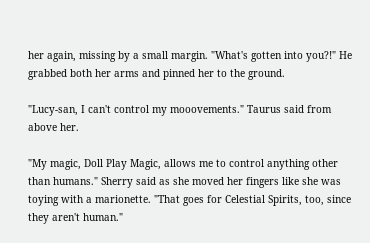her again, missing by a small margin. "What's gotten into you?!" He grabbed both her arms and pinned her to the ground.

"Lucy-san, I can't control my mooovements." Taurus said from above her.

"My magic, Doll Play Magic, allows me to control anything other than humans." Sherry said as she moved her fingers like she was toying with a marionette. "That goes for Celestial Spirits, too, since they aren't human."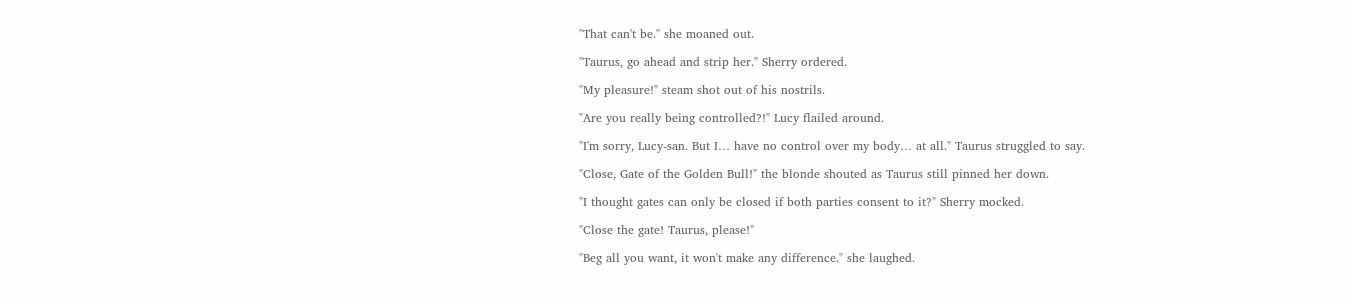"That can't be." she moaned out.

"Taurus, go ahead and strip her." Sherry ordered.

"My pleasure!" steam shot out of his nostrils.

"Are you really being controlled?!" Lucy flailed around.

"I'm sorry, Lucy-san. But I… have no control over my body… at all." Taurus struggled to say.

"Close, Gate of the Golden Bull!" the blonde shouted as Taurus still pinned her down.

"I thought gates can only be closed if both parties consent to it?" Sherry mocked.

"Close the gate! Taurus, please!"

"Beg all you want, it won't make any difference." she laughed.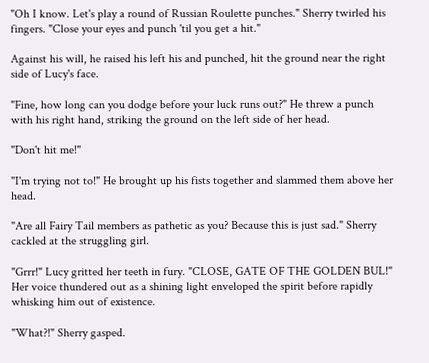"Oh I know. Let's play a round of Russian Roulette punches." Sherry twirled his fingers. "Close your eyes and punch 'til you get a hit."

Against his will, he raised his left his and punched, hit the ground near the right side of Lucy's face.

"Fine, how long can you dodge before your luck runs out?" He threw a punch with his right hand, striking the ground on the left side of her head.

"Don't hit me!"

"I'm trying not to!" He brought up his fists together and slammed them above her head.

"Are all Fairy Tail members as pathetic as you? Because this is just sad." Sherry cackled at the struggling girl.

"Grrr!" Lucy gritted her teeth in fury. "CLOSE, GATE OF THE GOLDEN BUL!" Her voice thundered out as a shining light enveloped the spirit before rapidly whisking him out of existence.

"What?!" Sherry gasped.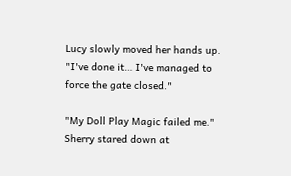Lucy slowly moved her hands up. "I've done it… I've managed to force the gate closed."

"My Doll Play Magic failed me." Sherry stared down at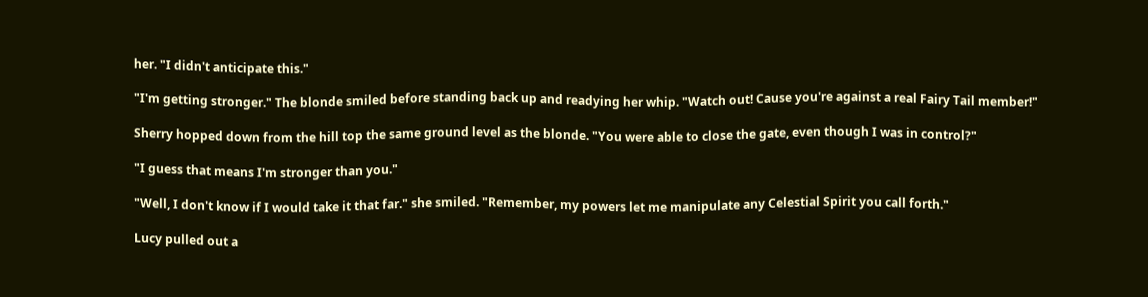her. "I didn't anticipate this."

"I'm getting stronger." The blonde smiled before standing back up and readying her whip. "Watch out! Cause you're against a real Fairy Tail member!"

Sherry hopped down from the hill top the same ground level as the blonde. "You were able to close the gate, even though I was in control?"

"I guess that means I'm stronger than you."

"Well, I don't know if I would take it that far." she smiled. "Remember, my powers let me manipulate any Celestial Spirit you call forth."

Lucy pulled out a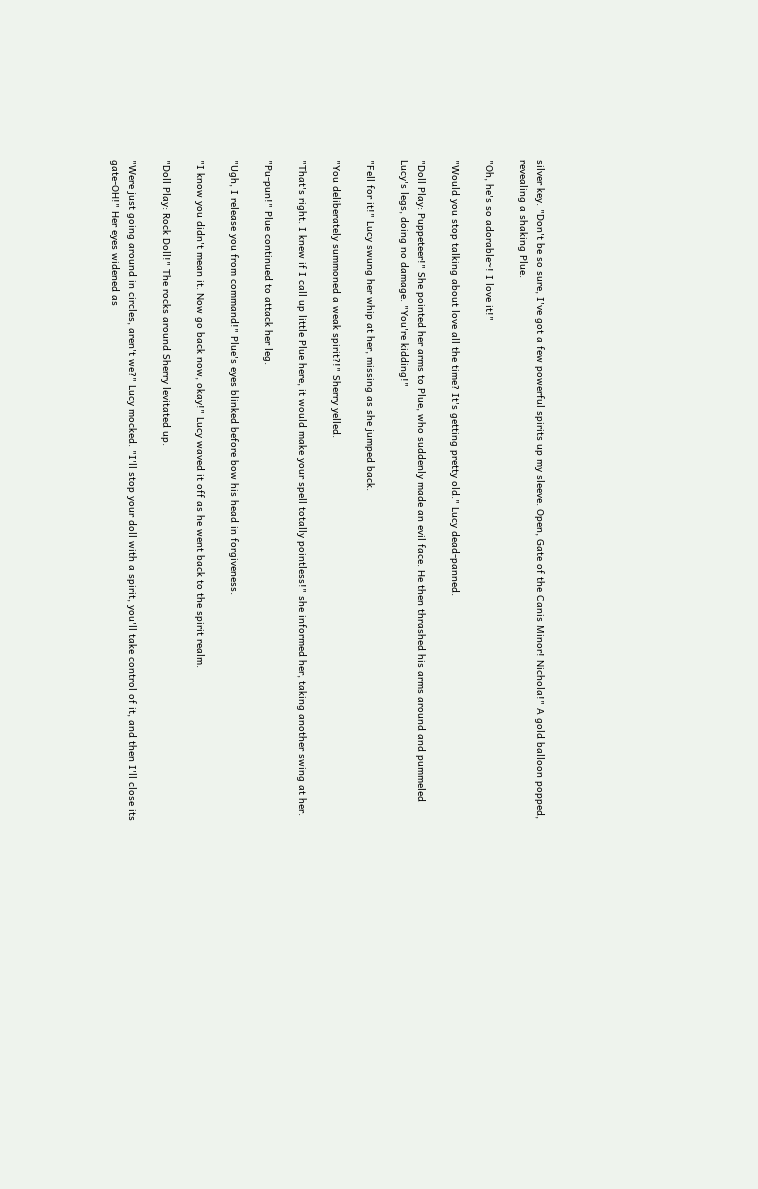silver key. "Don't be so sure, I've got a few powerful spirits up my sleeve. Open, Gate of the Canis Minor! Nichola!" A gold balloon popped, revealing a shaking Plue.

"Oh, he's so adorable~! I love it!"

"Would you stop talking about love all the time? It's getting pretty old." Lucy dead-panned.

"Doll Play: Puppeteer!" She pointed her arms to Plue, who suddenly made an evil face. He then thrashed his arms around and pummeled Lucy's legs, doing no damage. "You're kidding!"

"Fell for it!" Lucy swung her whip at her, missing as she jumped back.

"You deliberately summoned a weak spirit?!" Sherry yelled.

"That's right. I knew if I call up little Plue here, it would make your spell totally pointless!" she informed her, taking another swing at her.

"Pu-pun!" Plue continued to attack her leg.

"Ugh, I release you from command!" Plue's eyes blinked before bow his head in forgiveness.

"I know you didn't mean it. Now go back now, okay!" Lucy waved it off as he went back to the spirit realm.

"Doll Play: Rock Doll!" The rocks around Sherry levitated up.

"Were just going around in circles, aren't we?" Lucy mocked. "I'll stop your doll with a spirit, you'll take control of it, and then I'll close its gate-OH!" Her eyes widened as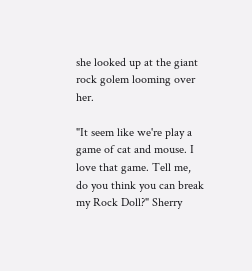she looked up at the giant rock golem looming over her.

"It seem like we're play a game of cat and mouse. I love that game. Tell me, do you think you can break my Rock Doll?" Sherry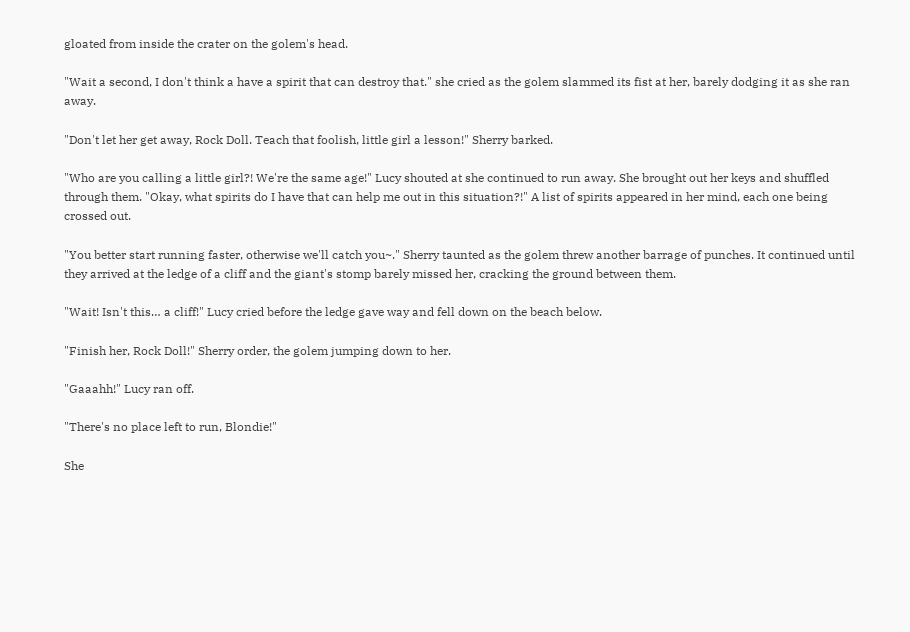gloated from inside the crater on the golem's head.

"Wait a second, I don't think a have a spirit that can destroy that." she cried as the golem slammed its fist at her, barely dodging it as she ran away.

"Don't let her get away, Rock Doll. Teach that foolish, little girl a lesson!" Sherry barked.

"Who are you calling a little girl?! We're the same age!" Lucy shouted at she continued to run away. She brought out her keys and shuffled through them. "Okay, what spirits do I have that can help me out in this situation?!" A list of spirits appeared in her mind, each one being crossed out.

"You better start running faster, otherwise we'll catch you~." Sherry taunted as the golem threw another barrage of punches. It continued until they arrived at the ledge of a cliff and the giant's stomp barely missed her, cracking the ground between them.

"Wait! Isn't this… a cliff!" Lucy cried before the ledge gave way and fell down on the beach below.

"Finish her, Rock Doll!" Sherry order, the golem jumping down to her.

"Gaaahh!" Lucy ran off.

"There's no place left to run, Blondie!"

She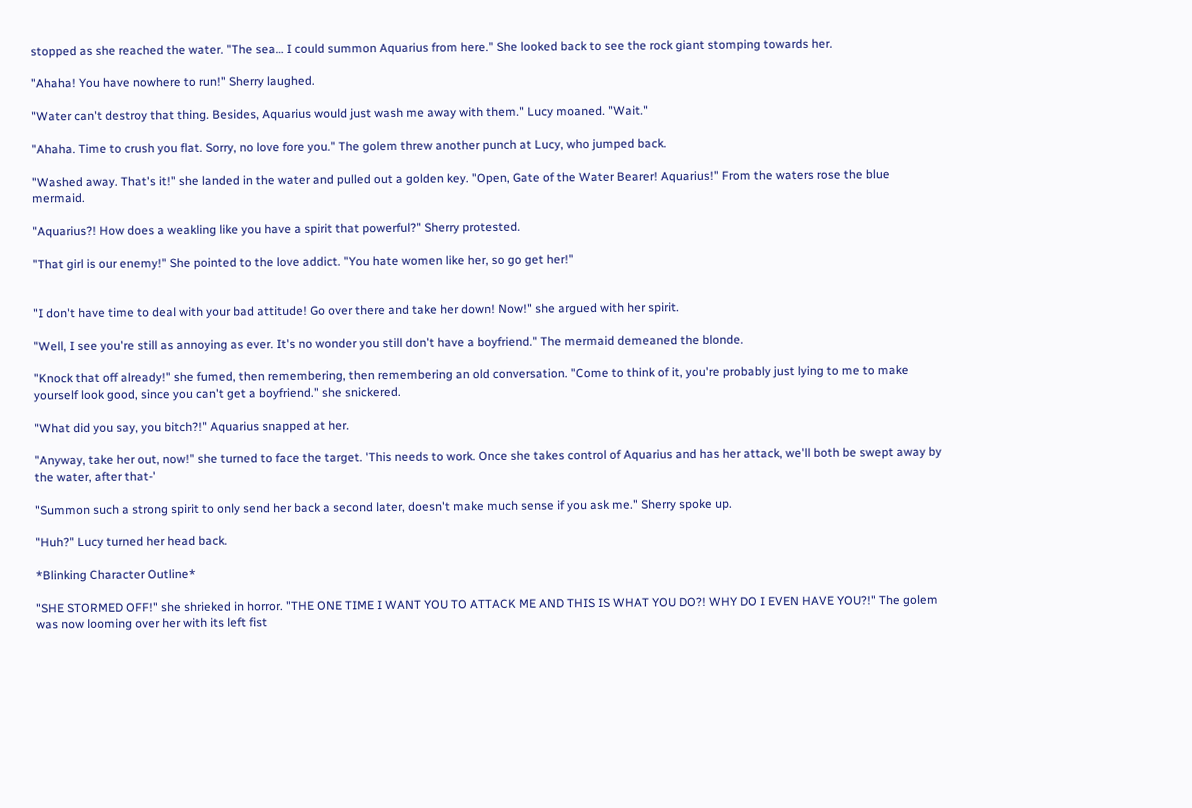stopped as she reached the water. "The sea… I could summon Aquarius from here." She looked back to see the rock giant stomping towards her.

"Ahaha! You have nowhere to run!" Sherry laughed.

"Water can't destroy that thing. Besides, Aquarius would just wash me away with them." Lucy moaned. "Wait."

"Ahaha. Time to crush you flat. Sorry, no love fore you." The golem threw another punch at Lucy, who jumped back.

"Washed away. That's it!" she landed in the water and pulled out a golden key. "Open, Gate of the Water Bearer! Aquarius!" From the waters rose the blue mermaid.

"Aquarius?! How does a weakling like you have a spirit that powerful?" Sherry protested.

"That girl is our enemy!" She pointed to the love addict. "You hate women like her, so go get her!"


"I don't have time to deal with your bad attitude! Go over there and take her down! Now!" she argued with her spirit.

"Well, I see you're still as annoying as ever. It's no wonder you still don't have a boyfriend." The mermaid demeaned the blonde.

"Knock that off already!" she fumed, then remembering, then remembering an old conversation. "Come to think of it, you're probably just lying to me to make yourself look good, since you can't get a boyfriend." she snickered.

"What did you say, you bitch?!" Aquarius snapped at her.

"Anyway, take her out, now!" she turned to face the target. 'This needs to work. Once she takes control of Aquarius and has her attack, we'll both be swept away by the water, after that-'

"Summon such a strong spirit to only send her back a second later, doesn't make much sense if you ask me." Sherry spoke up.

"Huh?" Lucy turned her head back.

*Blinking Character Outline*

"SHE STORMED OFF!" she shrieked in horror. "THE ONE TIME I WANT YOU TO ATTACK ME AND THIS IS WHAT YOU DO?! WHY DO I EVEN HAVE YOU?!" The golem was now looming over her with its left fist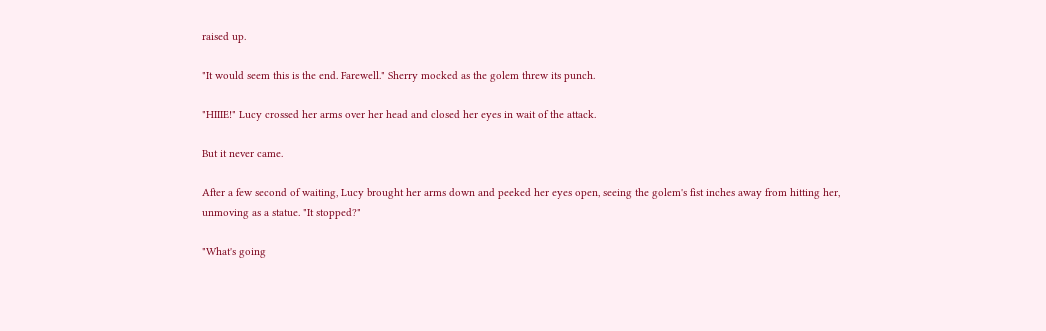raised up.

"It would seem this is the end. Farewell." Sherry mocked as the golem threw its punch.

"HIIIE!" Lucy crossed her arms over her head and closed her eyes in wait of the attack.

But it never came.

After a few second of waiting, Lucy brought her arms down and peeked her eyes open, seeing the golem's fist inches away from hitting her, unmoving as a statue. "It stopped?"

"What's going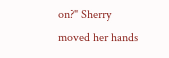on?" Sherry moved her hands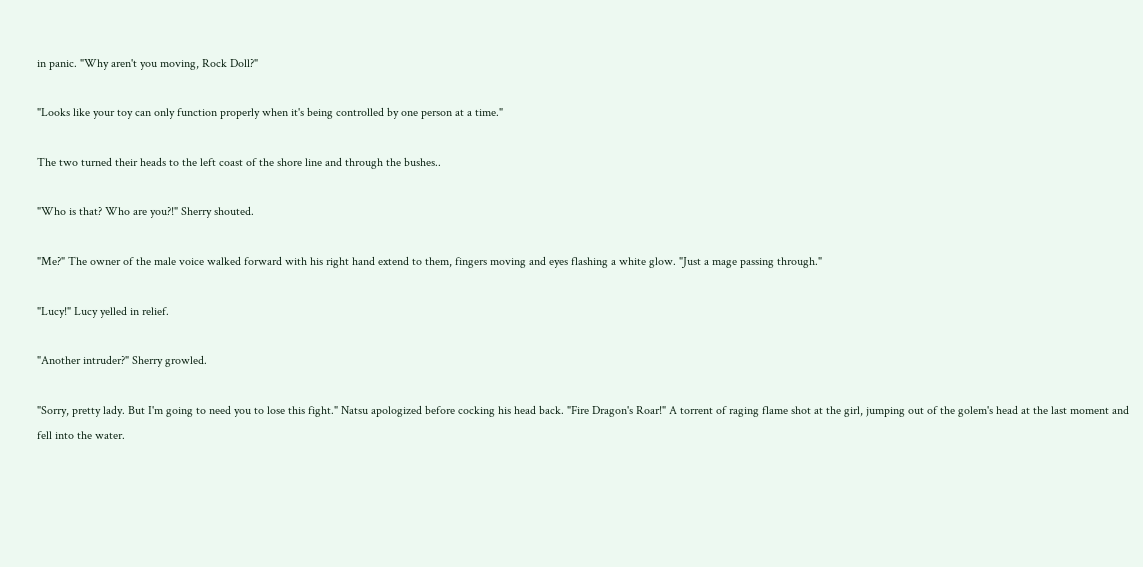in panic. "Why aren't you moving, Rock Doll?"

"Looks like your toy can only function properly when it's being controlled by one person at a time."

The two turned their heads to the left coast of the shore line and through the bushes..

"Who is that? Who are you?!" Sherry shouted.

"Me?" The owner of the male voice walked forward with his right hand extend to them, fingers moving and eyes flashing a white glow. "Just a mage passing through."

"Lucy!" Lucy yelled in relief.

"Another intruder?" Sherry growled.

"Sorry, pretty lady. But I'm going to need you to lose this fight." Natsu apologized before cocking his head back. "Fire Dragon's Roar!" A torrent of raging flame shot at the girl, jumping out of the golem's head at the last moment and fell into the water.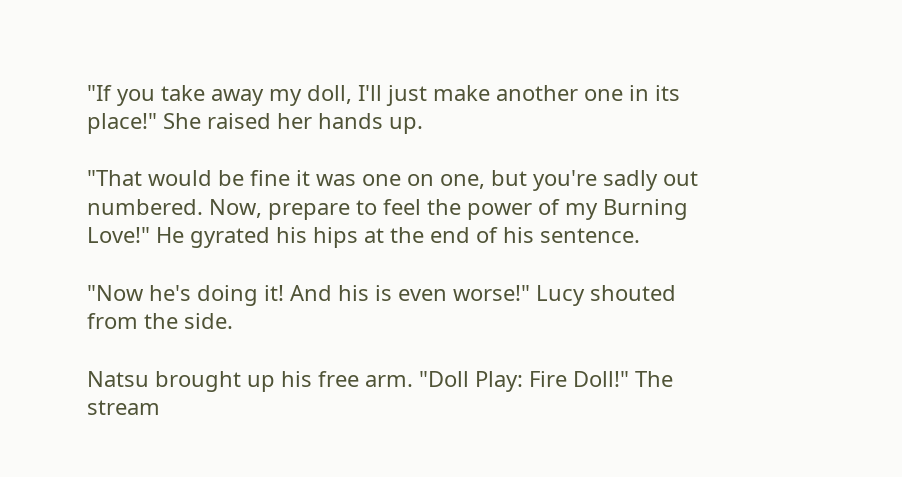"If you take away my doll, I'll just make another one in its place!" She raised her hands up.

"That would be fine it was one on one, but you're sadly out numbered. Now, prepare to feel the power of my Burning Love!" He gyrated his hips at the end of his sentence.

"Now he's doing it! And his is even worse!" Lucy shouted from the side.

Natsu brought up his free arm. "Doll Play: Fire Doll!" The stream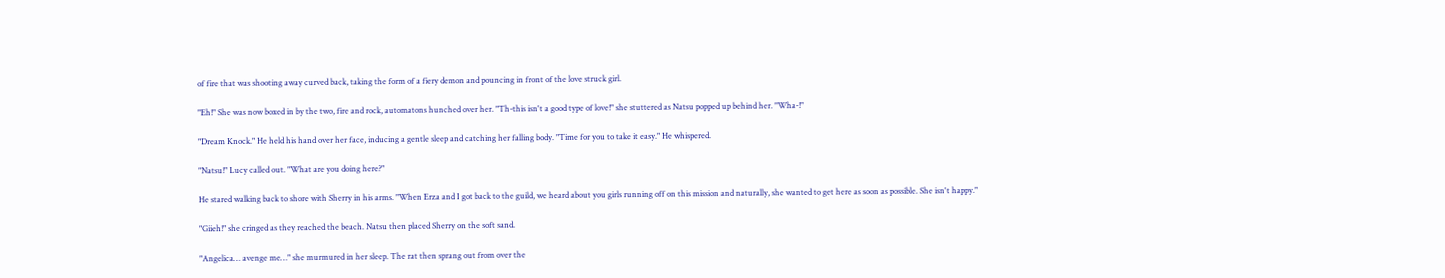of fire that was shooting away curved back, taking the form of a fiery demon and pouncing in front of the love struck girl.

"Eh!" She was now boxed in by the two, fire and rock, automatons hunched over her. "Th-this isn't a good type of love!" she stuttered as Natsu popped up behind her. "Wha-!"

"Dream Knock." He held his hand over her face, inducing a gentle sleep and catching her falling body. "Time for you to take it easy." He whispered.

"Natsu!" Lucy called out. "What are you doing here?"

He stared walking back to shore with Sherry in his arms. "When Erza and I got back to the guild, we heard about you girls running off on this mission and naturally, she wanted to get here as soon as possible. She isn't happy."

"Giieh!" she cringed as they reached the beach. Natsu then placed Sherry on the soft sand.

"Angelica… avenge me…" she murmured in her sleep. The rat then sprang out from over the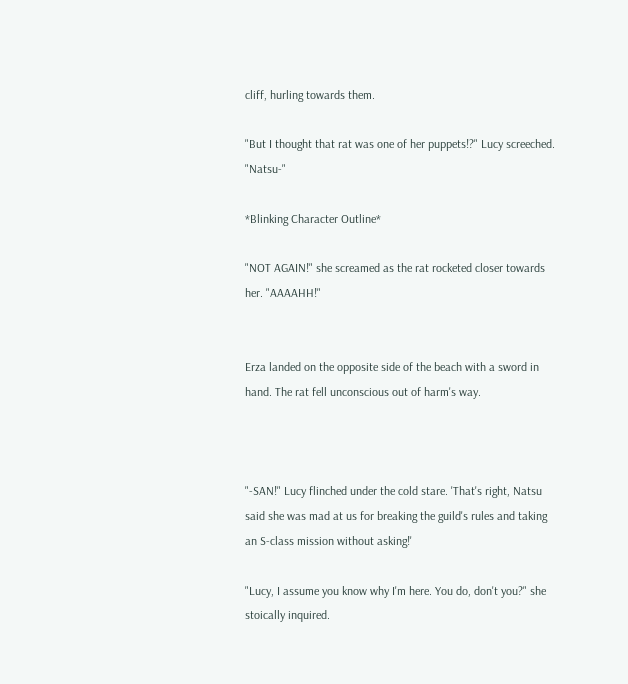cliff, hurling towards them.

"But I thought that rat was one of her puppets!?" Lucy screeched. "Natsu-"

*Blinking Character Outline*

"NOT AGAIN!" she screamed as the rat rocketed closer towards her. "AAAAHH!"


Erza landed on the opposite side of the beach with a sword in hand. The rat fell unconscious out of harm's way.



"-SAN!" Lucy flinched under the cold stare. 'That's right, Natsu said she was mad at us for breaking the guild's rules and taking an S-class mission without asking!'

"Lucy, I assume you know why I'm here. You do, don't you?" she stoically inquired.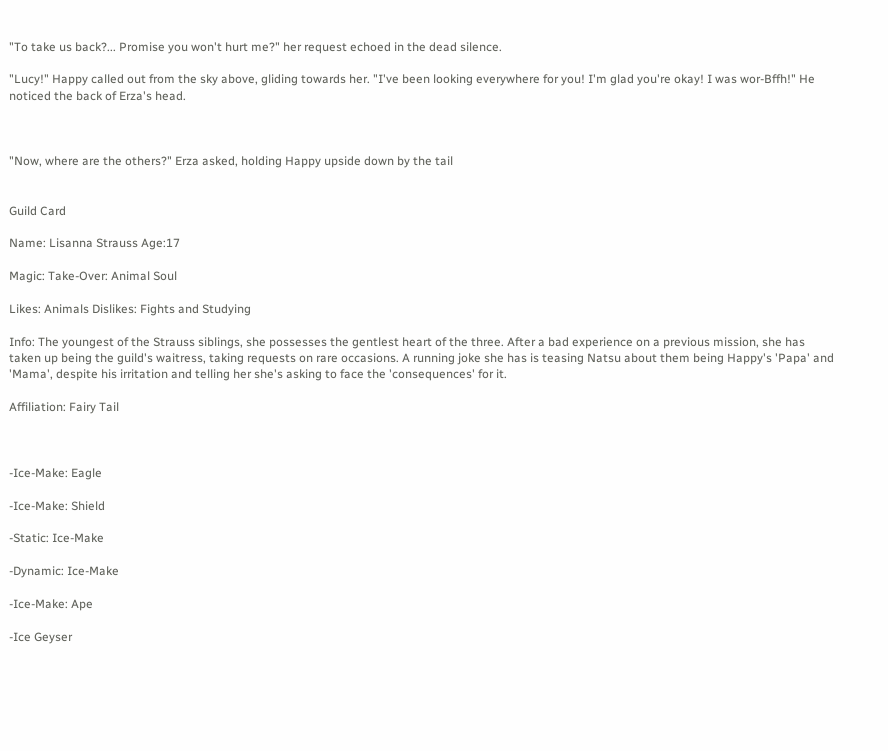"To take us back?... Promise you won't hurt me?" her request echoed in the dead silence.

"Lucy!" Happy called out from the sky above, gliding towards her. "I've been looking everywhere for you! I'm glad you're okay! I was wor-Bffh!" He noticed the back of Erza's head.



"Now, where are the others?" Erza asked, holding Happy upside down by the tail


Guild Card

Name: Lisanna Strauss Age:17

Magic: Take-Over: Animal Soul

Likes: Animals Dislikes: Fights and Studying

Info: The youngest of the Strauss siblings, she possesses the gentlest heart of the three. After a bad experience on a previous mission, she has taken up being the guild's waitress, taking requests on rare occasions. A running joke she has is teasing Natsu about them being Happy's 'Papa' and 'Mama', despite his irritation and telling her she's asking to face the 'consequences' for it.

Affiliation: Fairy Tail



-Ice-Make: Eagle

-Ice-Make: Shield

-Static: Ice-Make

-Dynamic: Ice-Make

-Ice-Make: Ape

-Ice Geyser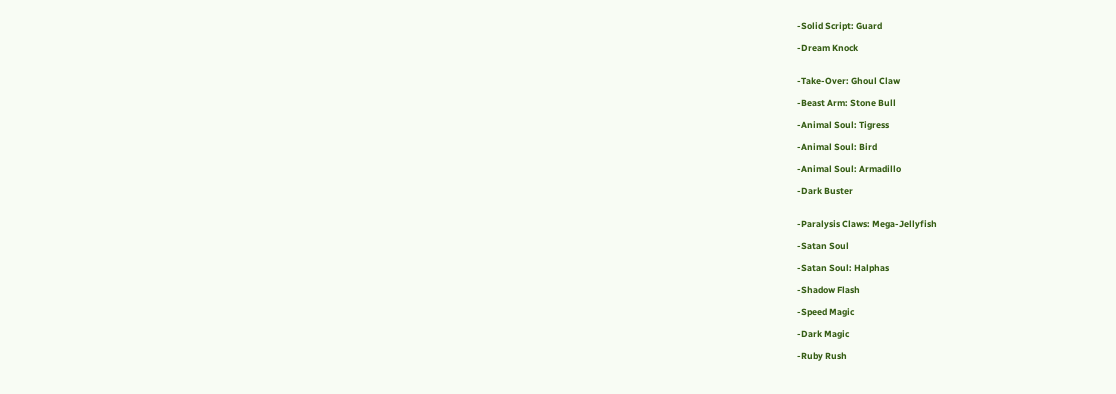-Solid Script: Guard

-Dream Knock


-Take-Over: Ghoul Claw

-Beast Arm: Stone Bull

-Animal Soul: Tigress

-Animal Soul: Bird

-Animal Soul: Armadillo

-Dark Buster


-Paralysis Claws: Mega-Jellyfish

-Satan Soul

-Satan Soul: Halphas

-Shadow Flash

-Speed Magic

-Dark Magic

-Ruby Rush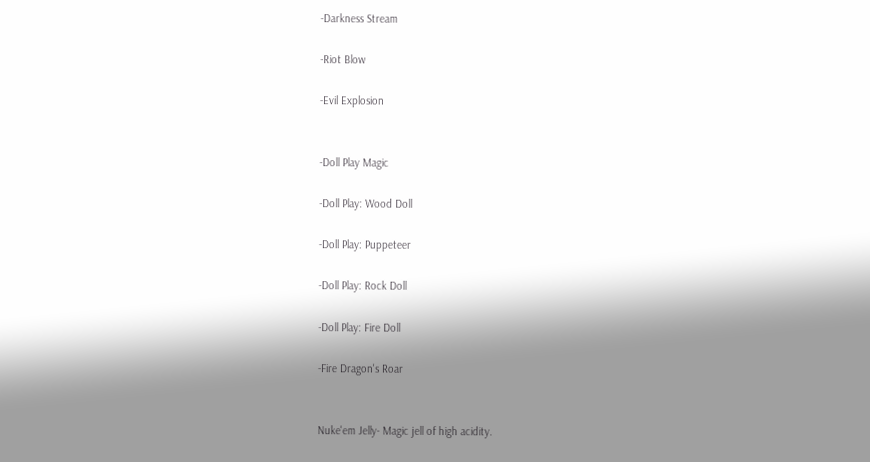-Darkness Stream

-Riot Blow

-Evil Explosion


-Doll Play Magic

-Doll Play: Wood Doll

-Doll Play: Puppeteer

-Doll Play: Rock Doll

-Doll Play: Fire Doll

-Fire Dragon's Roar


Nuke'em Jelly- Magic jell of high acidity.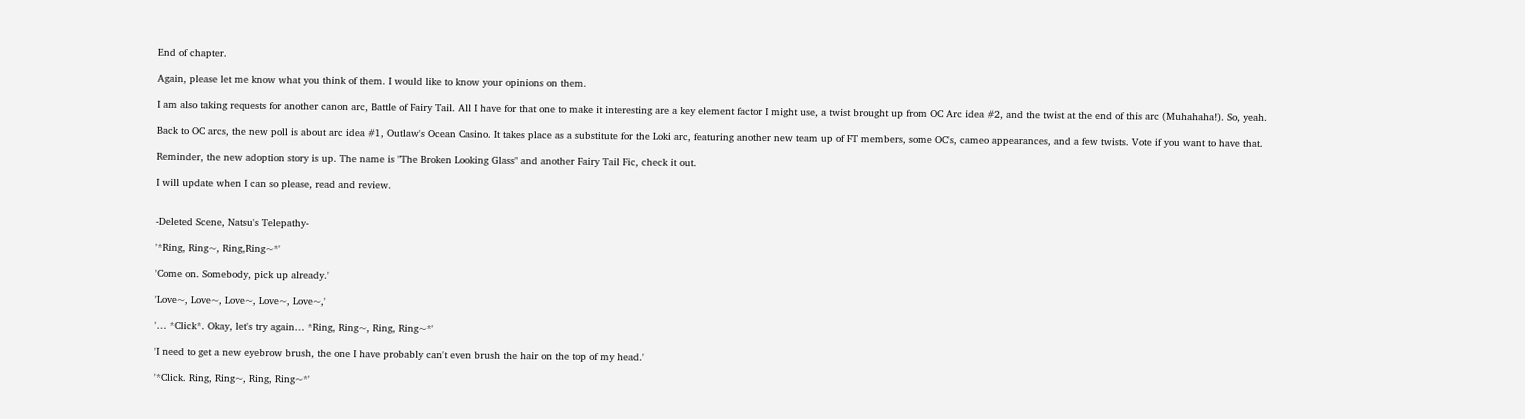End of chapter.

Again, please let me know what you think of them. I would like to know your opinions on them.

I am also taking requests for another canon arc, Battle of Fairy Tail. All I have for that one to make it interesting are a key element factor I might use, a twist brought up from OC Arc idea #2, and the twist at the end of this arc (Muhahaha!). So, yeah.

Back to OC arcs, the new poll is about arc idea #1, Outlaw's Ocean Casino. It takes place as a substitute for the Loki arc, featuring another new team up of FT members, some OC's, cameo appearances, and a few twists. Vote if you want to have that.

Reminder, the new adoption story is up. The name is "The Broken Looking Glass" and another Fairy Tail Fic, check it out.

I will update when I can so please, read and review.


-Deleted Scene, Natsu's Telepathy-

'*Ring, Ring~, Ring,Ring~*'

'Come on. Somebody, pick up already.'

'Love~, Love~, Love~, Love~, Love~,'

'… *Click*. Okay, let's try again… *Ring, Ring~, Ring, Ring~*'

'I need to get a new eyebrow brush, the one I have probably can't even brush the hair on the top of my head.'

'*Click. Ring, Ring~, Ring, Ring~*'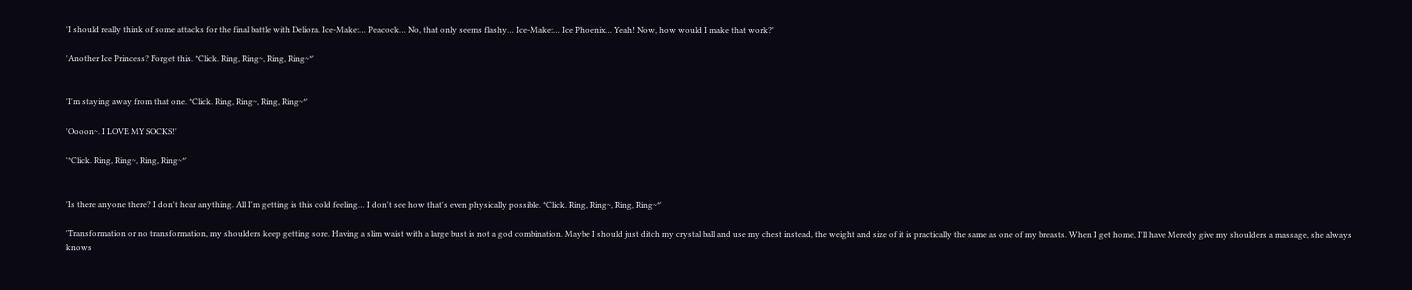'I should really think of some attacks for the final battle with Deliora. Ice-Make:… Peacock… No, that only seems flashy… Ice-Make:… Ice Phoenix… Yeah! Now, how would I make that work?'

'Another Ice Princess? Forget this. *Click. Ring, Ring~, Ring, Ring~*'


'I'm staying away from that one. *Click. Ring, Ring~, Ring, Ring~*'

'Oooon~. I LOVE MY SOCKS!'

'*Click. Ring, Ring~, Ring, Ring~*'


'Is there anyone there? I don't hear anything. All I'm getting is this cold feeling… I don't see how that's even physically possible. *Click. Ring, Ring~, Ring, Ring~*'

'Transformation or no transformation, my shoulders keep getting sore. Having a slim waist with a large bust is not a god combination. Maybe I should just ditch my crystal ball and use my chest instead, the weight and size of it is practically the same as one of my breasts. When I get home, I'll have Meredy give my shoulders a massage, she always knows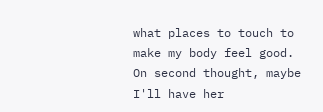what places to touch to make my body feel good. On second thought, maybe I'll have her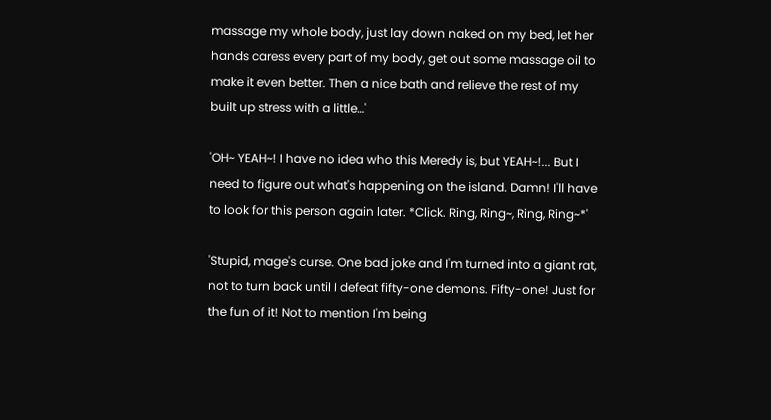massage my whole body, just lay down naked on my bed, let her hands caress every part of my body, get out some massage oil to make it even better. Then a nice bath and relieve the rest of my built up stress with a little…'

'OH~ YEAH~! I have no idea who this Meredy is, but YEAH~!... But I need to figure out what's happening on the island. Damn! I'll have to look for this person again later. *Click. Ring, Ring~, Ring, Ring~*'

'Stupid, mage's curse. One bad joke and I'm turned into a giant rat, not to turn back until I defeat fifty-one demons. Fifty-one! Just for the fun of it! Not to mention I'm being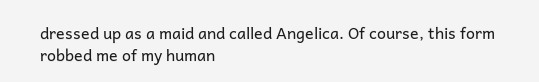dressed up as a maid and called Angelica. Of course, this form robbed me of my human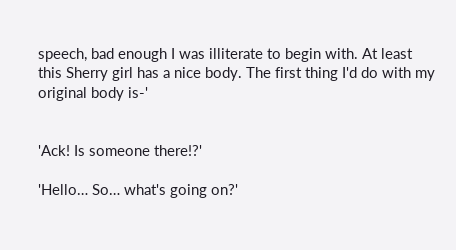speech, bad enough I was illiterate to begin with. At least this Sherry girl has a nice body. The first thing I'd do with my original body is-'


'Ack! Is someone there!?'

'Hello… So… what's going on?'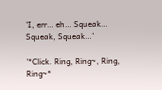'I, err… eh… Squeak… Squeak, Squeak…'

'*Click. Ring, Ring~, Ring, Ring~*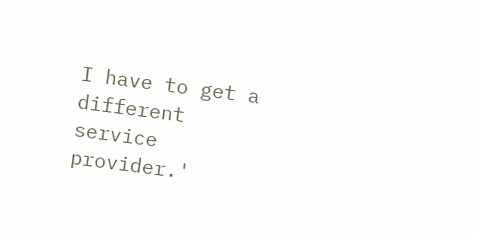I have to get a different service provider.'